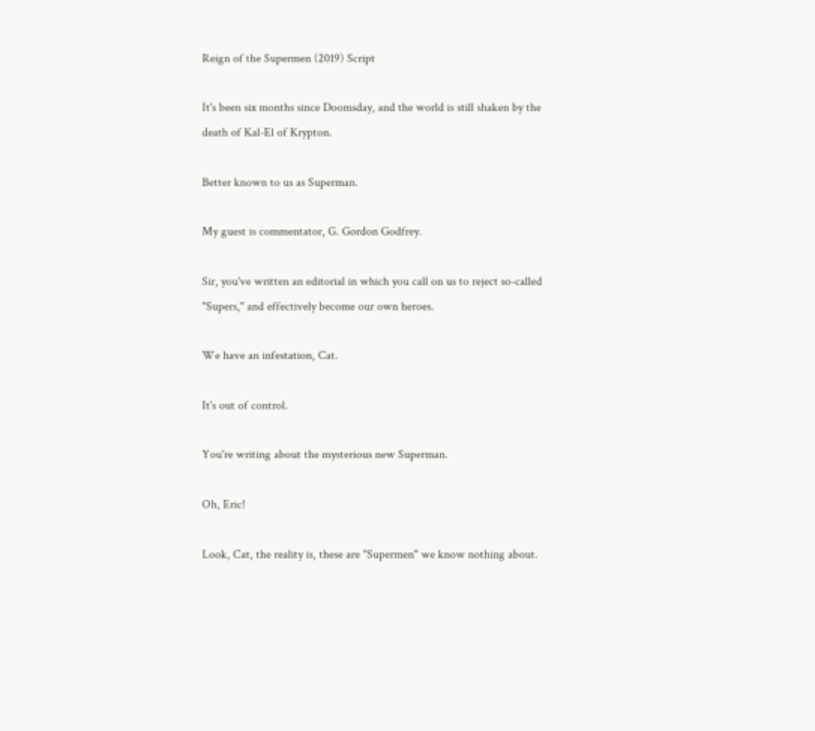Reign of the Supermen (2019) Script

It's been six months since Doomsday, and the world is still shaken by the death of Kal-El of Krypton.

Better known to us as Superman.

My guest is commentator, G. Gordon Godfrey.

Sir, you've written an editorial in which you call on us to reject so-called "Supers," and effectively become our own heroes.

We have an infestation, Cat.

It's out of control.

You're writing about the mysterious new Superman.

Oh, Eric!

Look, Cat, the reality is, these are "Supermen" we know nothing about.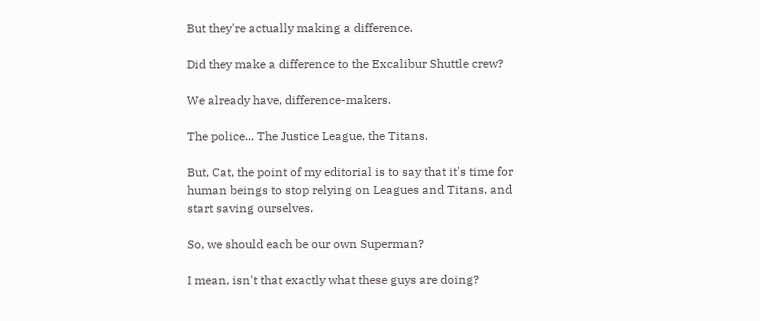But they're actually making a difference.

Did they make a difference to the Excalibur Shuttle crew?

We already have, difference-makers.

The police... The Justice League, the Titans.

But, Cat, the point of my editorial is to say that it's time for human beings to stop relying on Leagues and Titans, and start saving ourselves.

So, we should each be our own Superman?

I mean, isn't that exactly what these guys are doing?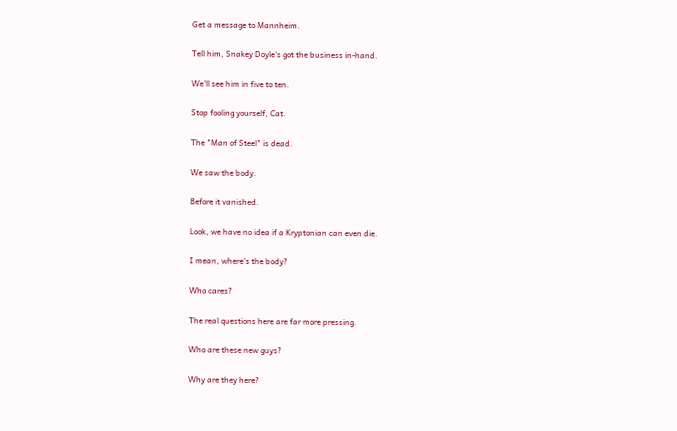Get a message to Mannheim.

Tell him, Snakey Doyle's got the business in-hand.

We'll see him in five to ten.

Stop fooling yourself, Cat.

The "Man of Steel" is dead.

We saw the body.

Before it vanished.

Look, we have no idea if a Kryptonian can even die.

I mean, where's the body?

Who cares?

The real questions here are far more pressing.

Who are these new guys?

Why are they here?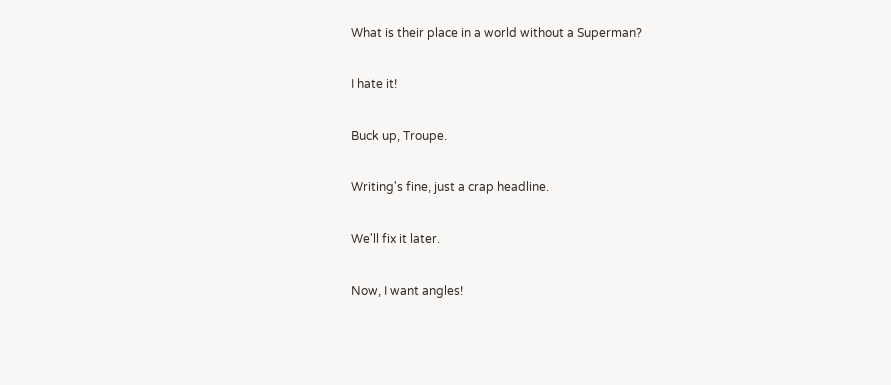What is their place in a world without a Superman?

I hate it!

Buck up, Troupe.

Writing's fine, just a crap headline.

We'll fix it later.

Now, I want angles!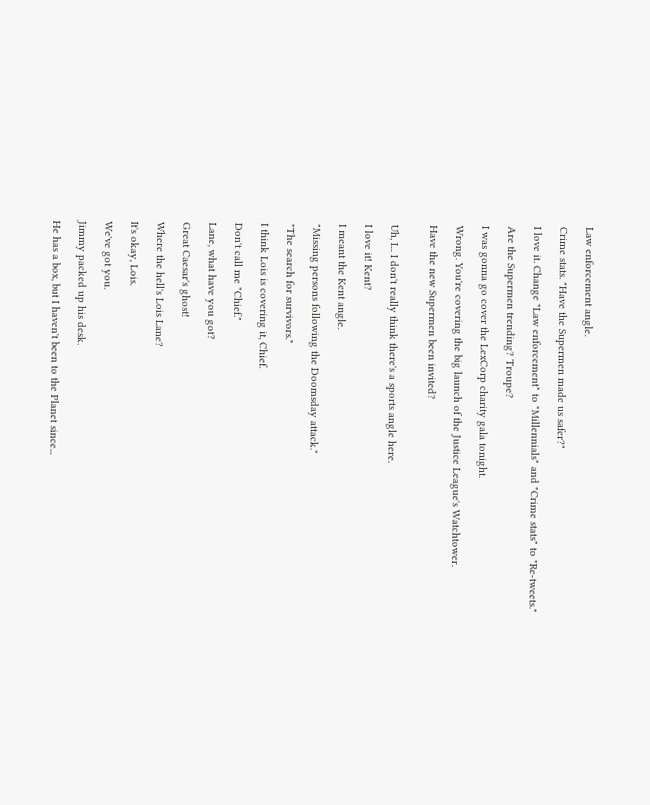Law enforcement angle.

Crime stats. "Have the Supermen made us safer?"

I love it. Change "Law enforcement" to "Millennials" and "Crime stats" to "Re-tweets."

Are the Supermen trending? Troupe?

I was gonna go cover the LexCorp charity gala tonight.

Wrong. You're covering the big launch of the Justice League's Watchtower.

Have the new Supermen been invited?


Uh, I... I don't really think there's a sports angle here.

I love it! Kent?

I meant the Kent angle.

"Missing persons following the Doomsday attack."

"The search for survivors."

I think Lois is covering it, Chief.

Don't call me "Chief."

Lane, what have you got?

Great Caesar's ghost!

Where the hell's Lois Lane?

It's okay, Lois.

We've got you.

Jimmy packed up his desk.

He has a box, but I haven't been to the Planet since...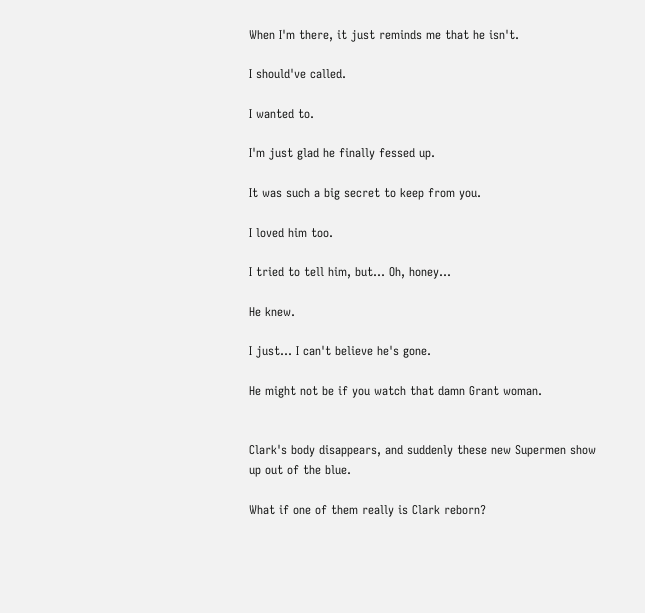When I'm there, it just reminds me that he isn't.

I should've called.

I wanted to.

I'm just glad he finally fessed up.

It was such a big secret to keep from you.

I loved him too.

I tried to tell him, but... Oh, honey...

He knew.

I just... I can't believe he's gone.

He might not be if you watch that damn Grant woman.


Clark's body disappears, and suddenly these new Supermen show up out of the blue.

What if one of them really is Clark reborn?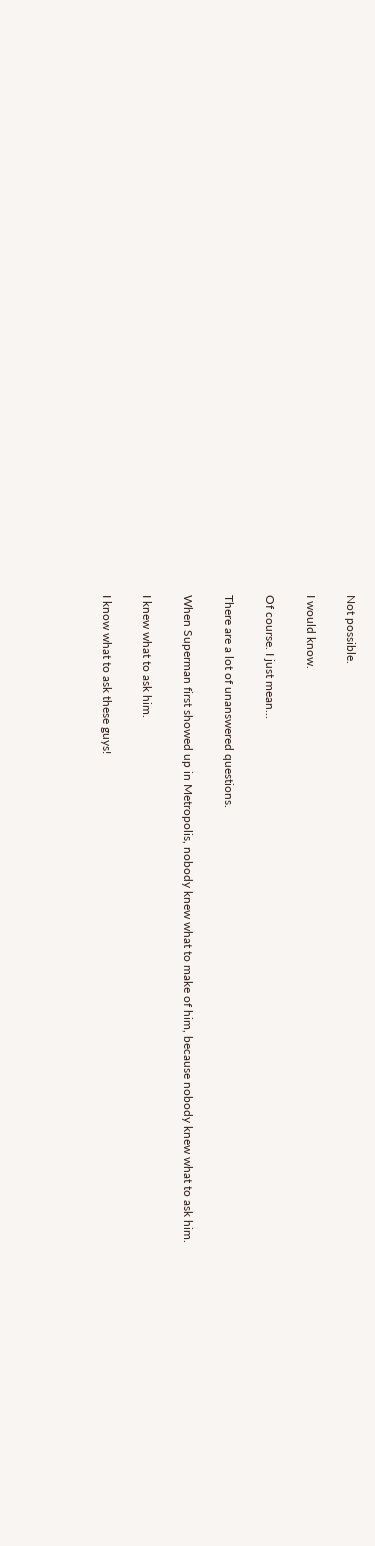Not possible.

I would know.

Of course. I just mean...

There are a lot of unanswered questions.

When Superman first showed up in Metropolis, nobody knew what to make of him, because nobody knew what to ask him.

I knew what to ask him.

I know what to ask these guys!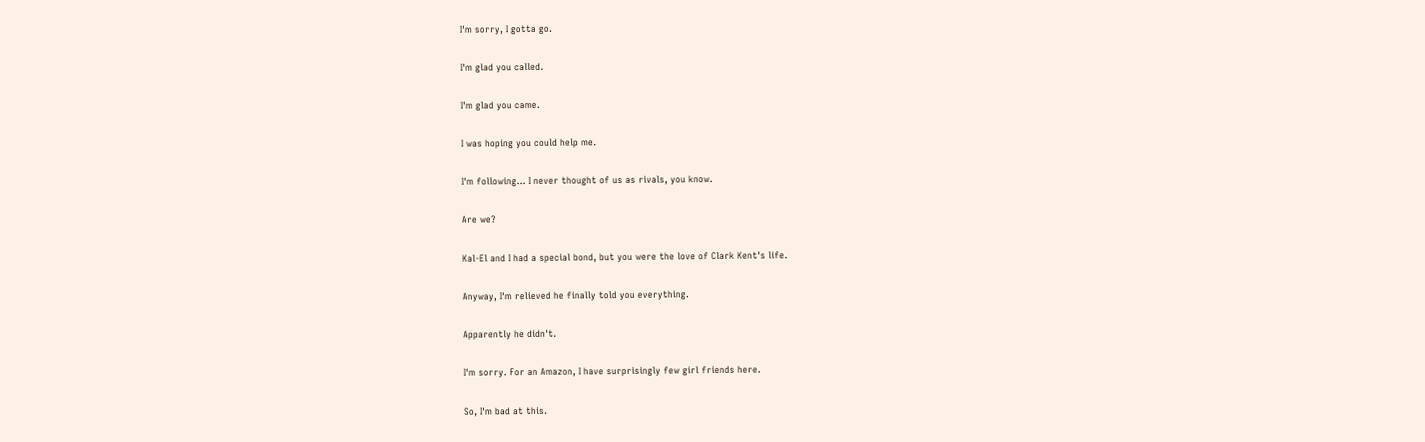I'm sorry, I gotta go.

I'm glad you called.

I'm glad you came.

I was hoping you could help me.

I'm following... I never thought of us as rivals, you know.

Are we?

Kal-El and I had a special bond, but you were the love of Clark Kent's life.

Anyway, I'm relieved he finally told you everything.

Apparently he didn't.

I'm sorry. For an Amazon, I have surprisingly few girl friends here.

So, I'm bad at this.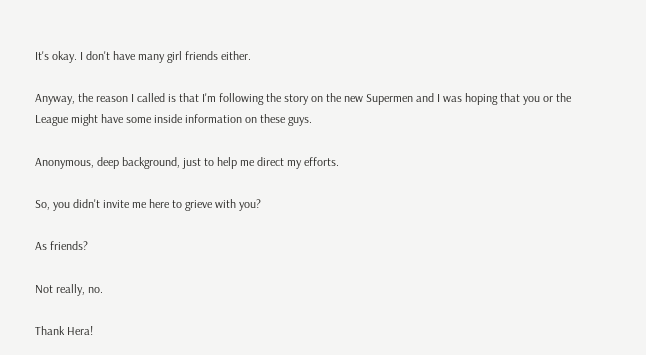It's okay. I don't have many girl friends either.

Anyway, the reason I called is that I'm following the story on the new Supermen and I was hoping that you or the League might have some inside information on these guys.

Anonymous, deep background, just to help me direct my efforts.

So, you didn't invite me here to grieve with you?

As friends?

Not really, no.

Thank Hera!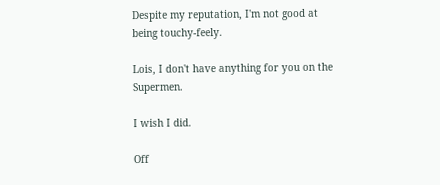Despite my reputation, I'm not good at being touchy-feely.

Lois, I don't have anything for you on the Supermen.

I wish I did.

Off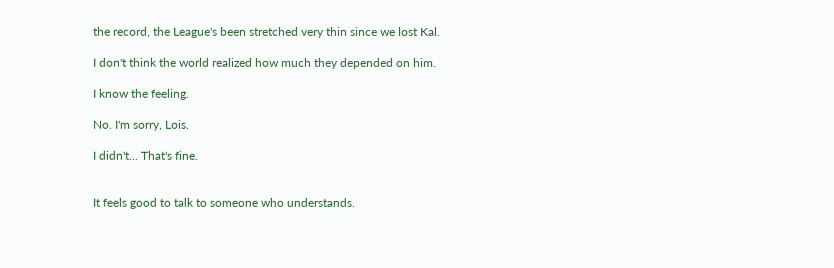the record, the League's been stretched very thin since we lost Kal.

I don't think the world realized how much they depended on him.

I know the feeling.

No. I'm sorry, Lois.

I didn't... That's fine.


It feels good to talk to someone who understands.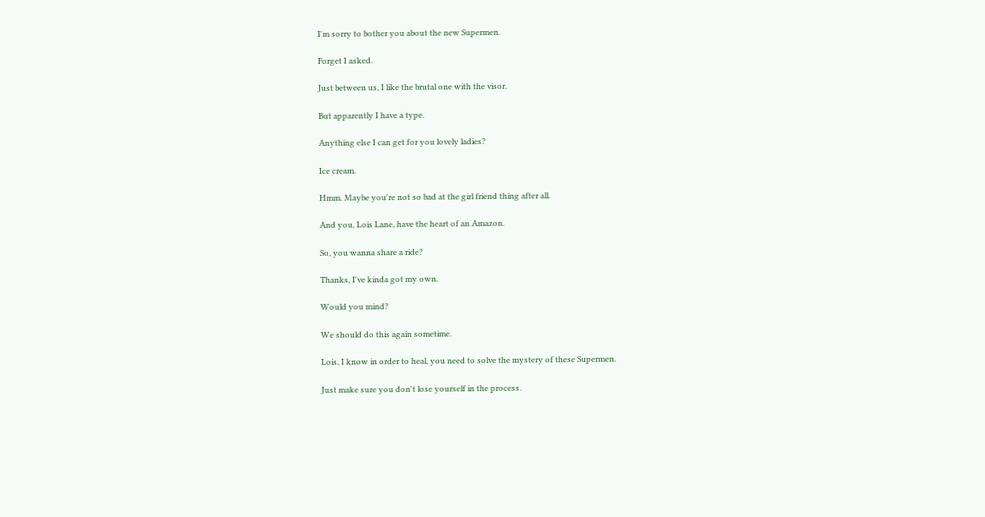I'm sorry to bother you about the new Supermen.

Forget I asked.

Just between us, I like the brutal one with the visor.

But apparently I have a type.

Anything else I can get for you lovely ladies?

Ice cream.

Hmm. Maybe you're not so bad at the girl friend thing after all.

And you, Lois Lane, have the heart of an Amazon.

So, you wanna share a ride?

Thanks, I've kinda got my own.

Would you mind?

We should do this again sometime.

Lois, I know in order to heal, you need to solve the mystery of these Supermen.

Just make sure you don't lose yourself in the process.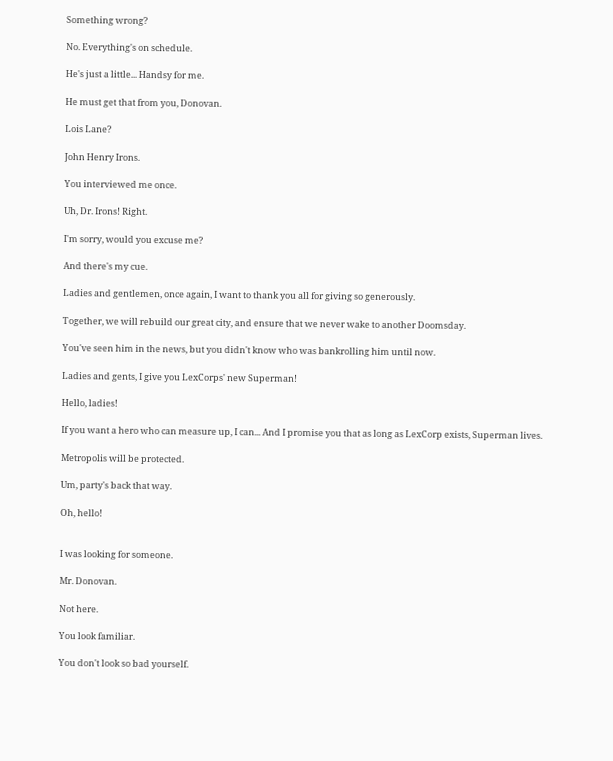Something wrong?

No. Everything's on schedule.

He's just a little... Handsy for me.

He must get that from you, Donovan.

Lois Lane?

John Henry Irons.

You interviewed me once.

Uh, Dr. Irons! Right.

I'm sorry, would you excuse me?

And there's my cue.

Ladies and gentlemen, once again, I want to thank you all for giving so generously.

Together, we will rebuild our great city, and ensure that we never wake to another Doomsday.

You've seen him in the news, but you didn't know who was bankrolling him until now.

Ladies and gents, I give you LexCorps' new Superman!

Hello, ladies!

If you want a hero who can measure up, I can... And I promise you that as long as LexCorp exists, Superman lives.

Metropolis will be protected.

Um, party's back that way.

Oh, hello!


I was looking for someone.

Mr. Donovan.

Not here.

You look familiar.

You don't look so bad yourself.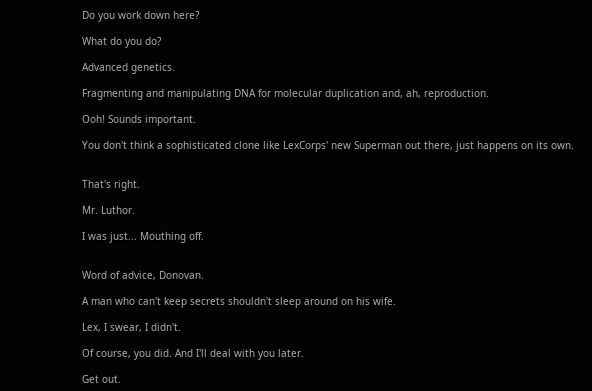Do you work down here?

What do you do?

Advanced genetics.

Fragmenting and manipulating DNA for molecular duplication and, ah, reproduction.

Ooh! Sounds important.

You don't think a sophisticated clone like LexCorps' new Superman out there, just happens on its own.


That's right.

Mr. Luthor.

I was just... Mouthing off.


Word of advice, Donovan.

A man who can't keep secrets shouldn't sleep around on his wife.

Lex, I swear, I didn't.

Of course, you did. And I'll deal with you later.

Get out.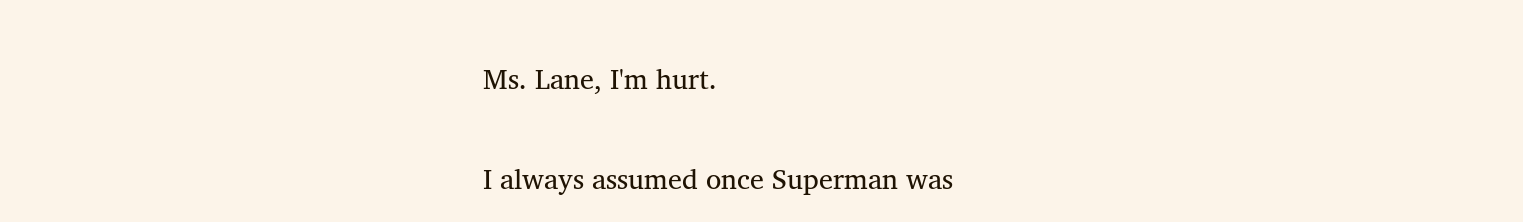Ms. Lane, I'm hurt.

I always assumed once Superman was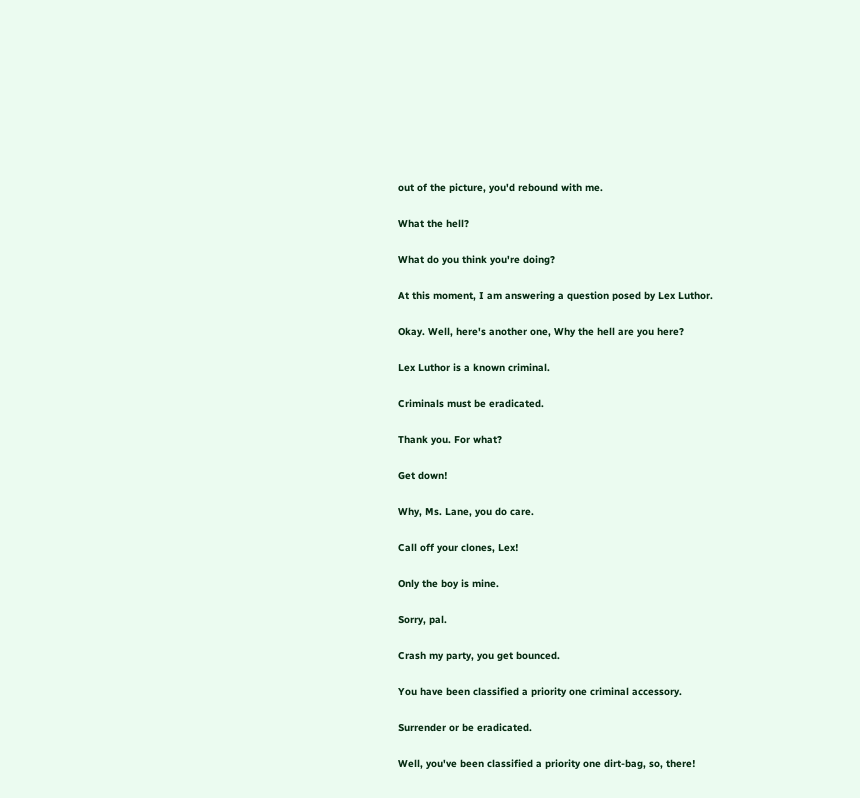out of the picture, you'd rebound with me.

What the hell?

What do you think you're doing?

At this moment, I am answering a question posed by Lex Luthor.

Okay. Well, here's another one, Why the hell are you here?

Lex Luthor is a known criminal.

Criminals must be eradicated.

Thank you. For what?

Get down!

Why, Ms. Lane, you do care.

Call off your clones, Lex!

Only the boy is mine.

Sorry, pal.

Crash my party, you get bounced.

You have been classified a priority one criminal accessory.

Surrender or be eradicated.

Well, you've been classified a priority one dirt-bag, so, there!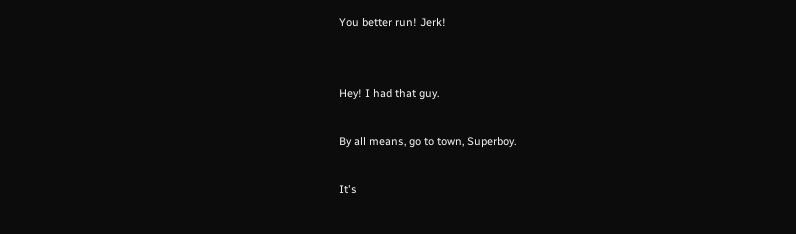You better run! Jerk!


Hey! I had that guy.

By all means, go to town, Superboy.

It's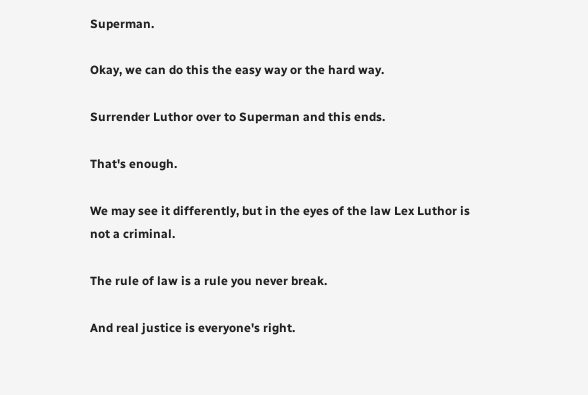Superman.

Okay, we can do this the easy way or the hard way.

Surrender Luthor over to Superman and this ends.

That's enough.

We may see it differently, but in the eyes of the law Lex Luthor is not a criminal.

The rule of law is a rule you never break.

And real justice is everyone's right.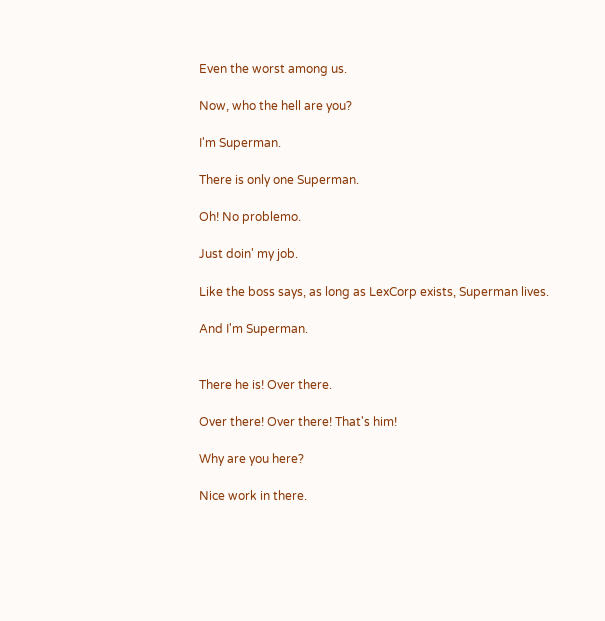Even the worst among us.

Now, who the hell are you?

I'm Superman.

There is only one Superman.

Oh! No problemo.

Just doin' my job.

Like the boss says, as long as LexCorp exists, Superman lives.

And I'm Superman.


There he is! Over there.

Over there! Over there! That's him!

Why are you here?

Nice work in there.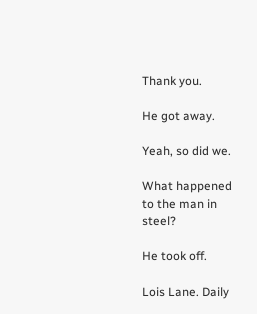Thank you.

He got away.

Yeah, so did we.

What happened to the man in steel?

He took off.

Lois Lane. Daily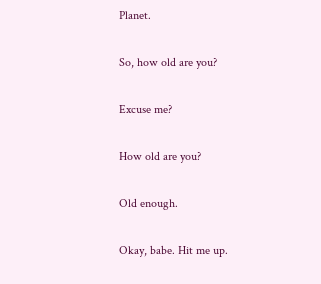Planet.

So, how old are you?

Excuse me?

How old are you?

Old enough.

Okay, babe. Hit me up.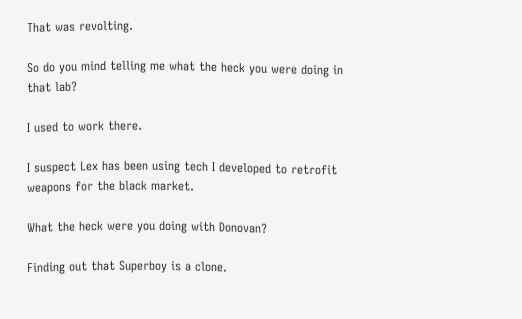That was revolting.

So do you mind telling me what the heck you were doing in that lab?

I used to work there.

I suspect Lex has been using tech I developed to retrofit weapons for the black market.

What the heck were you doing with Donovan?

Finding out that Superboy is a clone.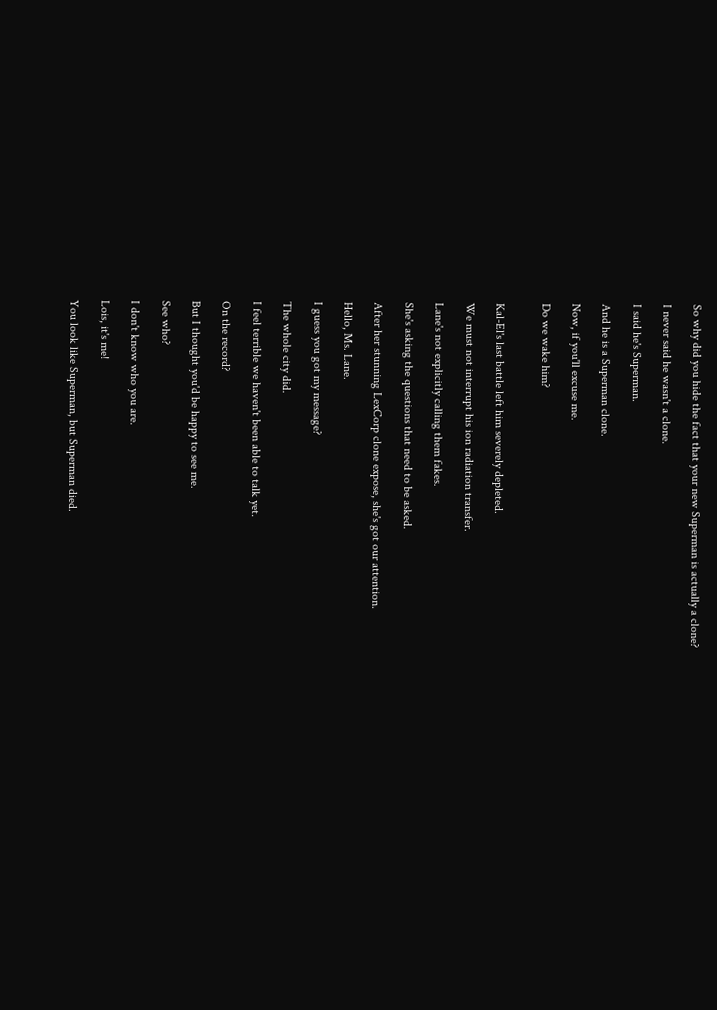So why did you hide the fact that your new Superman is actually a clone?

I never said he wasn't a clone.

I said he's Superman.

And he is a Superman clone.

Now, if you'll excuse me.

Do we wake him?


Kal-El's last battle left him severely depleted.

We must not interrupt his ion radiation transfer.

Lane's not explicitly calling them fakes.

She's asking the questions that need to be asked.

After her stunning LexCorp clone expose, she's got our attention.

Hello, Ms. Lane.

I guess you got my message?

The whole city did.

I feel terrible we haven't been able to talk yet.

On the record?

But I thought you'd be happy to see me.

See who?

I don't know who you are.

Lois, it's me!

You look like Superman, but Superman died.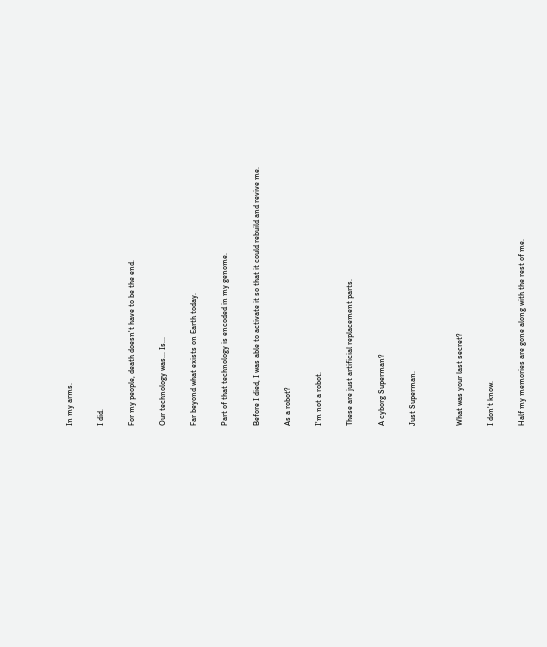In my arms.

I did.

For my people, death doesn't have to be the end.

Our technology was... Is...

Far beyond what exists on Earth today.

Part of that technology is encoded in my genome.

Before I died, I was able to activate it so that it could rebuild and revive me.

As a robot?

I'm not a robot.

These are just artificial replacement parts.

A cyborg Superman?

Just Superman.


What was your last secret?

I don't know.

Half my memories are gone along with the rest of me.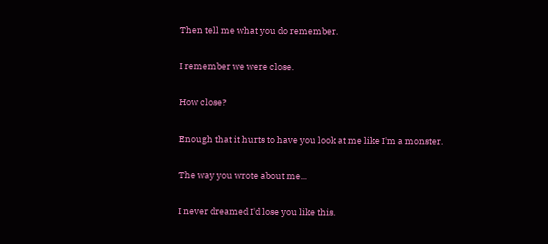Then tell me what you do remember.

I remember we were close.

How close?

Enough that it hurts to have you look at me like I'm a monster.

The way you wrote about me...

I never dreamed I'd lose you like this.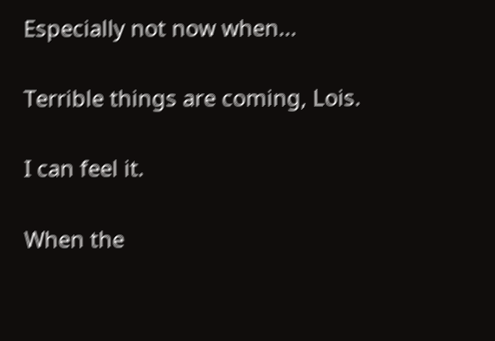Especially not now when...

Terrible things are coming, Lois.

I can feel it.

When the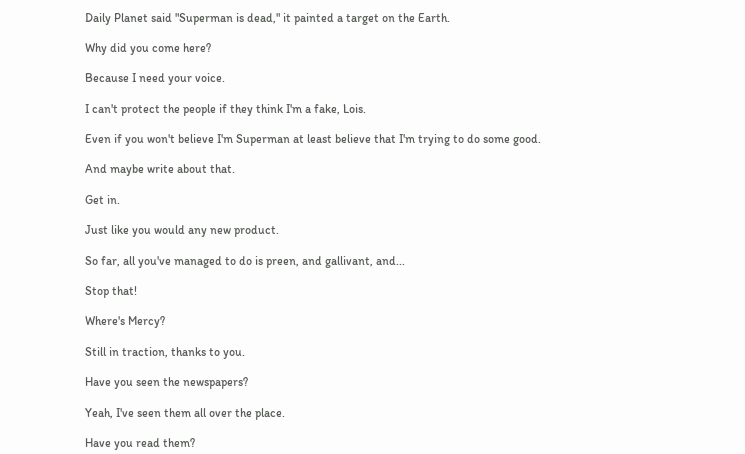Daily Planet said "Superman is dead," it painted a target on the Earth.

Why did you come here?

Because I need your voice.

I can't protect the people if they think I'm a fake, Lois.

Even if you won't believe I'm Superman at least believe that I'm trying to do some good.

And maybe write about that.

Get in.

Just like you would any new product.

So far, all you've managed to do is preen, and gallivant, and...

Stop that!

Where's Mercy?

Still in traction, thanks to you.

Have you seen the newspapers?

Yeah, I've seen them all over the place.

Have you read them?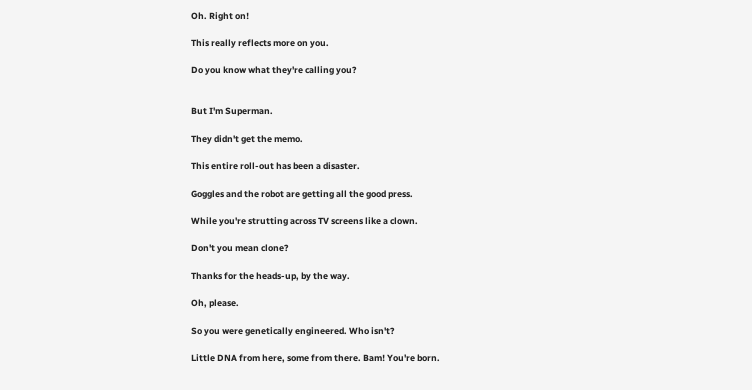Oh. Right on!

This really reflects more on you.

Do you know what they're calling you?


But I'm Superman.

They didn't get the memo.

This entire roll-out has been a disaster.

Goggles and the robot are getting all the good press.

While you're strutting across TV screens like a clown.

Don't you mean clone?

Thanks for the heads-up, by the way.

Oh, please.

So you were genetically engineered. Who isn't?

Little DNA from here, some from there. Bam! You're born.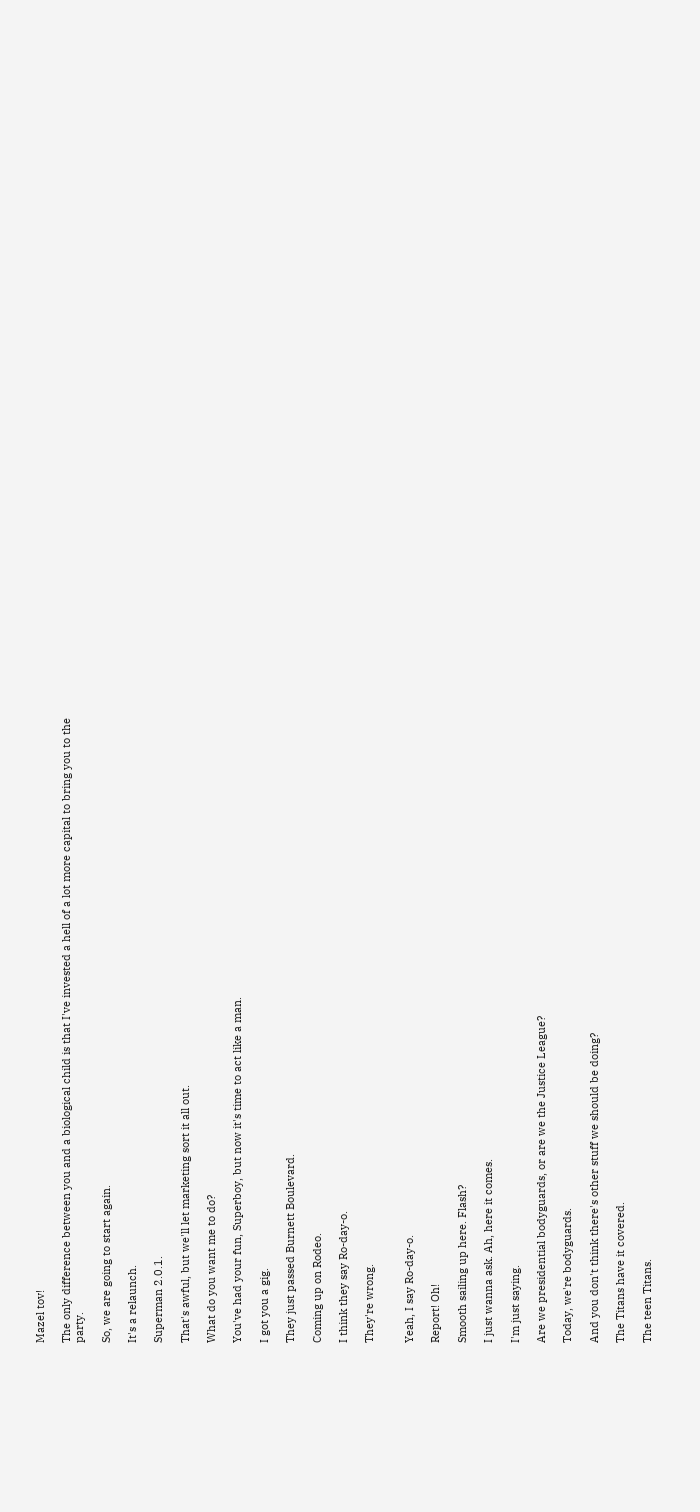Mazel tov!

The only difference between you and a biological child is that I've invested a hell of a lot more capital to bring you to the party.

So, we are going to start again.

It's a relaunch.

Superman 2.0.1.

That's awful, but we'll let marketing sort it all out.

What do you want me to do?

You've had your fun, Superboy, but now it's time to act like a man.

I got you a gig.

They just passed Burnett Boulevard.

Coming up on Rodeo.

I think they say Ro-day-o.

They're wrong.


Yeah, I say Ro-day-o.

Report! Oh!

Smooth sailing up here. Flash?

I just wanna ask. Ah, here it comes.

I'm just saying.

Are we presidential bodyguards, or are we the Justice League?

Today, we're bodyguards.

And you don't think there's other stuff we should be doing?

The Titans have it covered.

The teen Titans.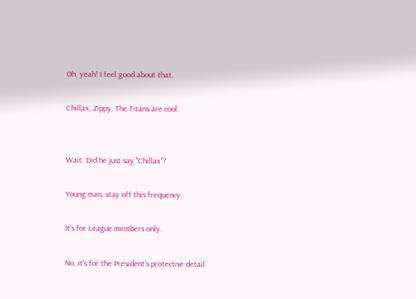Oh, yeah! I feel good about that.

Chillax, Zippy. The Titans are cool.


Wait. Did he just say "Chillax"?

Young man, stay off this frequency.

It's for League members only.

No, it's for the President's protective detail.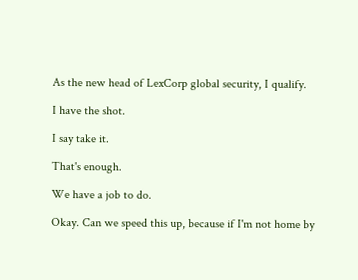As the new head of LexCorp global security, I qualify.

I have the shot.

I say take it.

That's enough.

We have a job to do.

Okay. Can we speed this up, because if I'm not home by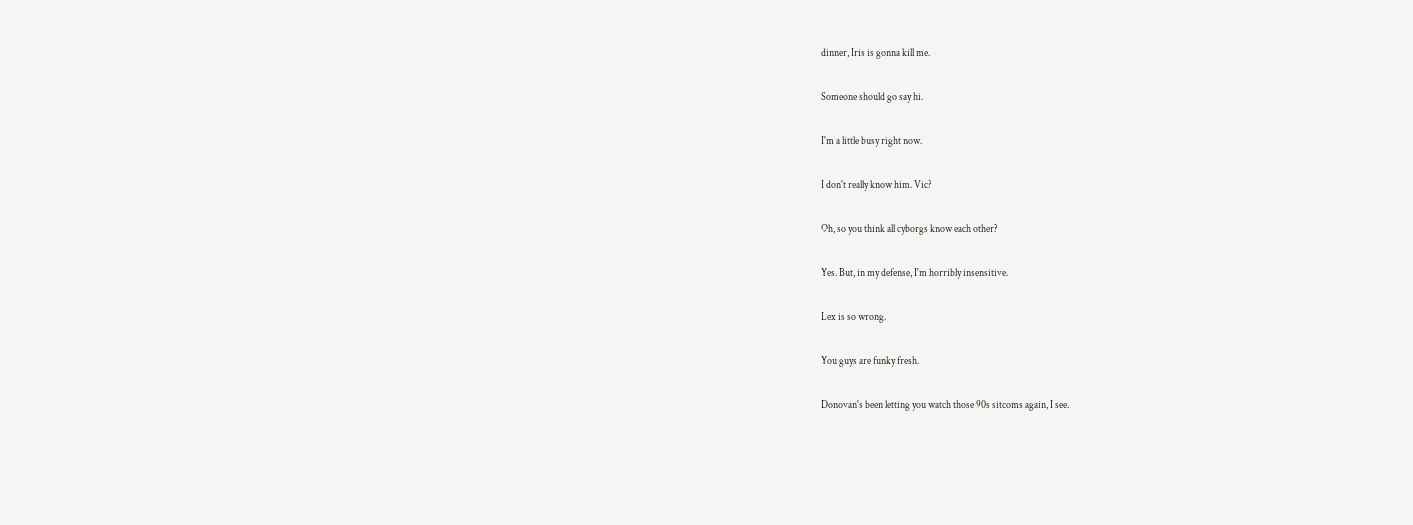dinner, Iris is gonna kill me.

Someone should go say hi.

I'm a little busy right now.

I don't really know him. Vic?

Oh, so you think all cyborgs know each other?

Yes. But, in my defense, I'm horribly insensitive.

Lex is so wrong.

You guys are funky fresh.

Donovan's been letting you watch those 90s sitcoms again, I see.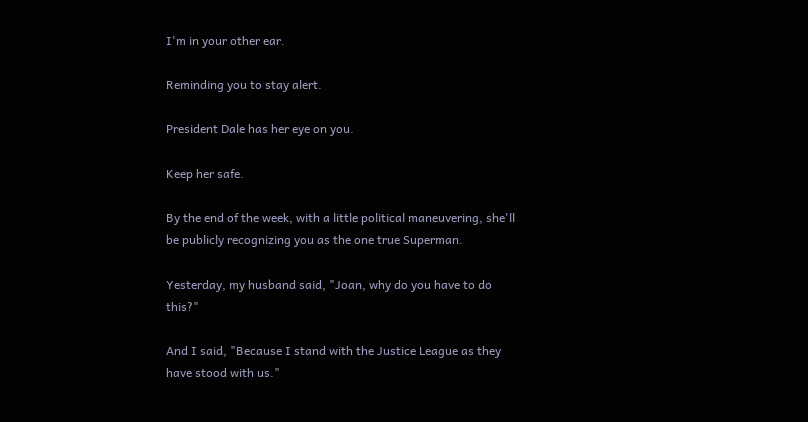I'm in your other ear.

Reminding you to stay alert.

President Dale has her eye on you.

Keep her safe.

By the end of the week, with a little political maneuvering, she'll be publicly recognizing you as the one true Superman.

Yesterday, my husband said, "Joan, why do you have to do this?"

And I said, "Because I stand with the Justice League as they have stood with us."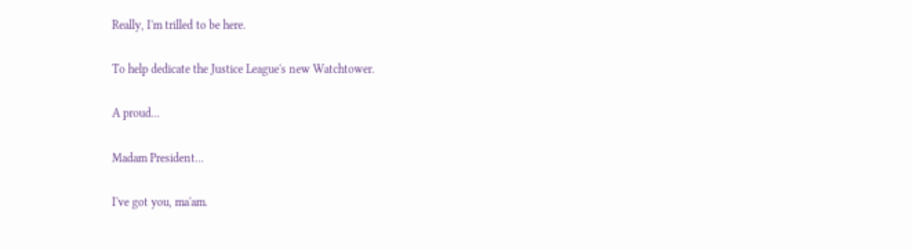Really, I'm trilled to be here.

To help dedicate the Justice League's new Watchtower.

A proud...

Madam President...

I've got you, ma'am.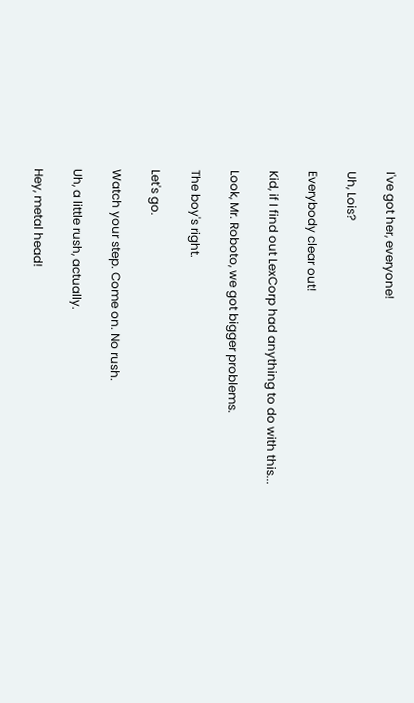I've got her, everyone!

Uh, Lois?

Everybody clear out!

Kid, if I find out LexCorp had anything to do with this...

Look, Mr. Roboto, we got bigger problems.

The boy's right.

Let's go.

Watch your step. Come on. No rush.

Uh, a little rush, actually.

Hey, metal head!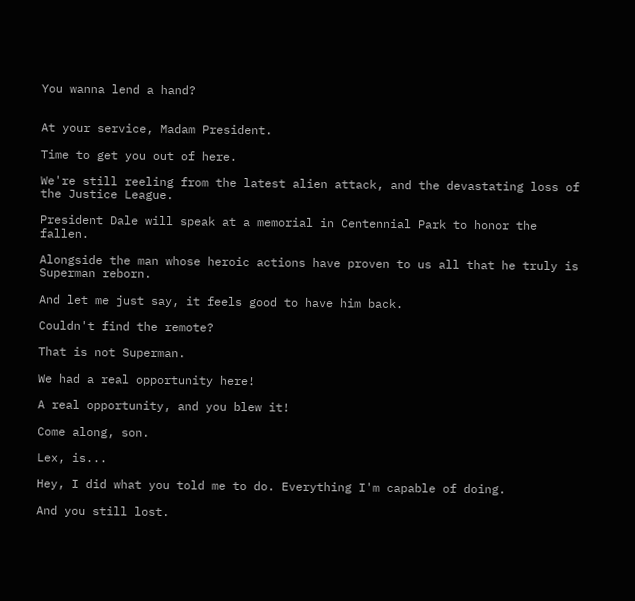You wanna lend a hand?


At your service, Madam President.

Time to get you out of here.

We're still reeling from the latest alien attack, and the devastating loss of the Justice League.

President Dale will speak at a memorial in Centennial Park to honor the fallen.

Alongside the man whose heroic actions have proven to us all that he truly is Superman reborn.

And let me just say, it feels good to have him back.

Couldn't find the remote?

That is not Superman.

We had a real opportunity here!

A real opportunity, and you blew it!

Come along, son.

Lex, is...

Hey, I did what you told me to do. Everything I'm capable of doing.

And you still lost.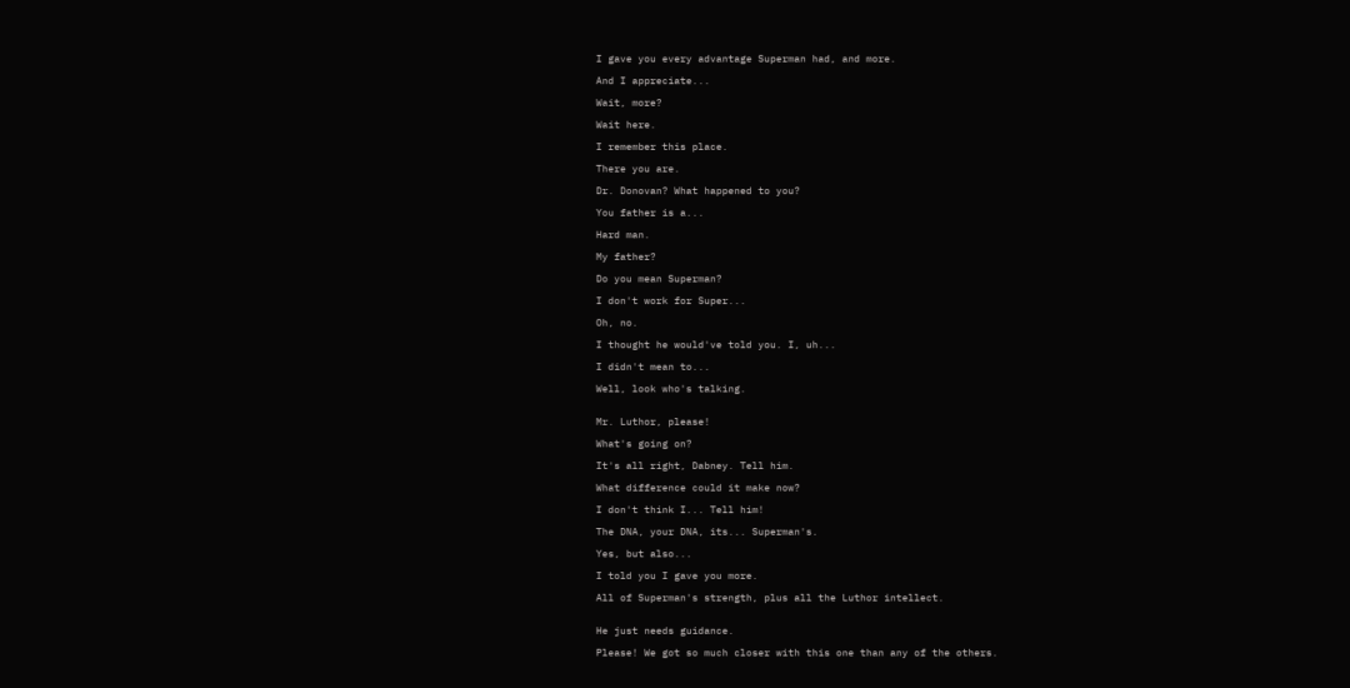I gave you every advantage Superman had, and more.

And I appreciate...

Wait, more?

Wait here.

I remember this place.

There you are.

Dr. Donovan? What happened to you?

You father is a...

Hard man.

My father?

Do you mean Superman?

I don't work for Super...

Oh, no.

I thought he would've told you. I, uh...

I didn't mean to...

Well, look who's talking.


Mr. Luthor, please!

What's going on?

It's all right, Dabney. Tell him.

What difference could it make now?

I don't think I... Tell him!

The DNA, your DNA, its... Superman's.

Yes, but also...

I told you I gave you more.

All of Superman's strength, plus all the Luthor intellect.


He just needs guidance.

Please! We got so much closer with this one than any of the others.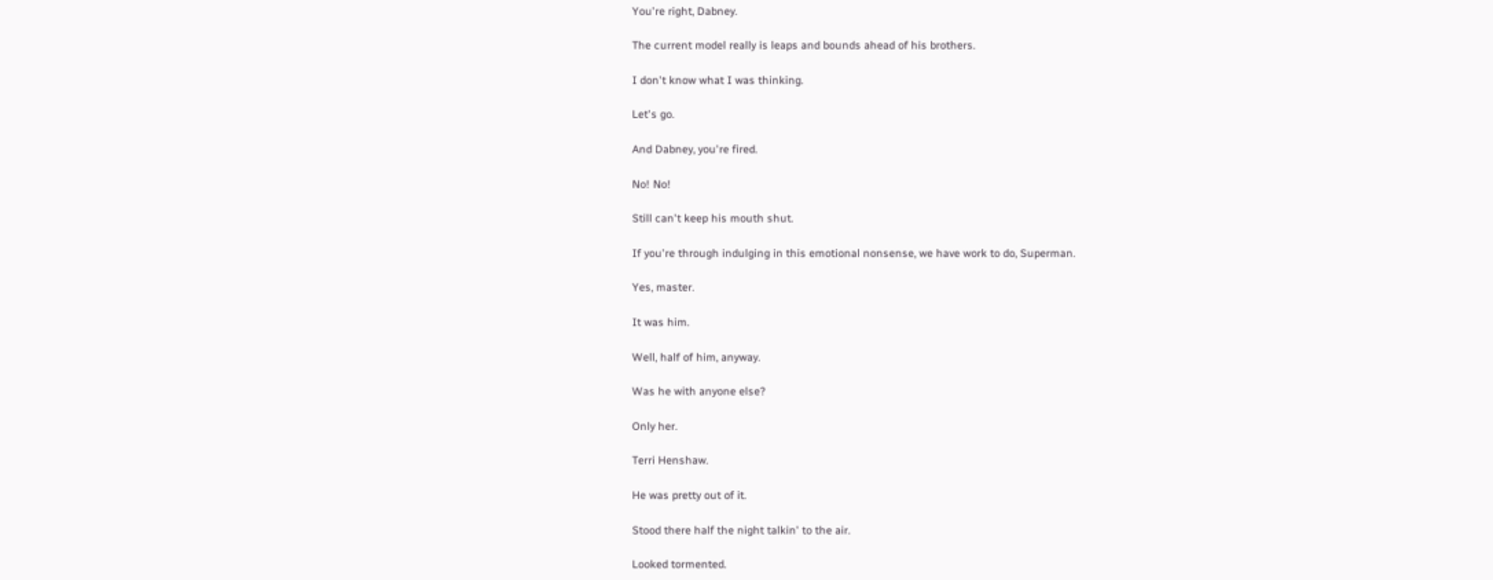You're right, Dabney.

The current model really is leaps and bounds ahead of his brothers.

I don't know what I was thinking.

Let's go.

And Dabney, you're fired.

No! No!

Still can't keep his mouth shut.

If you're through indulging in this emotional nonsense, we have work to do, Superman.

Yes, master.

It was him.

Well, half of him, anyway.

Was he with anyone else?

Only her.

Terri Henshaw.

He was pretty out of it.

Stood there half the night talkin' to the air.

Looked tormented.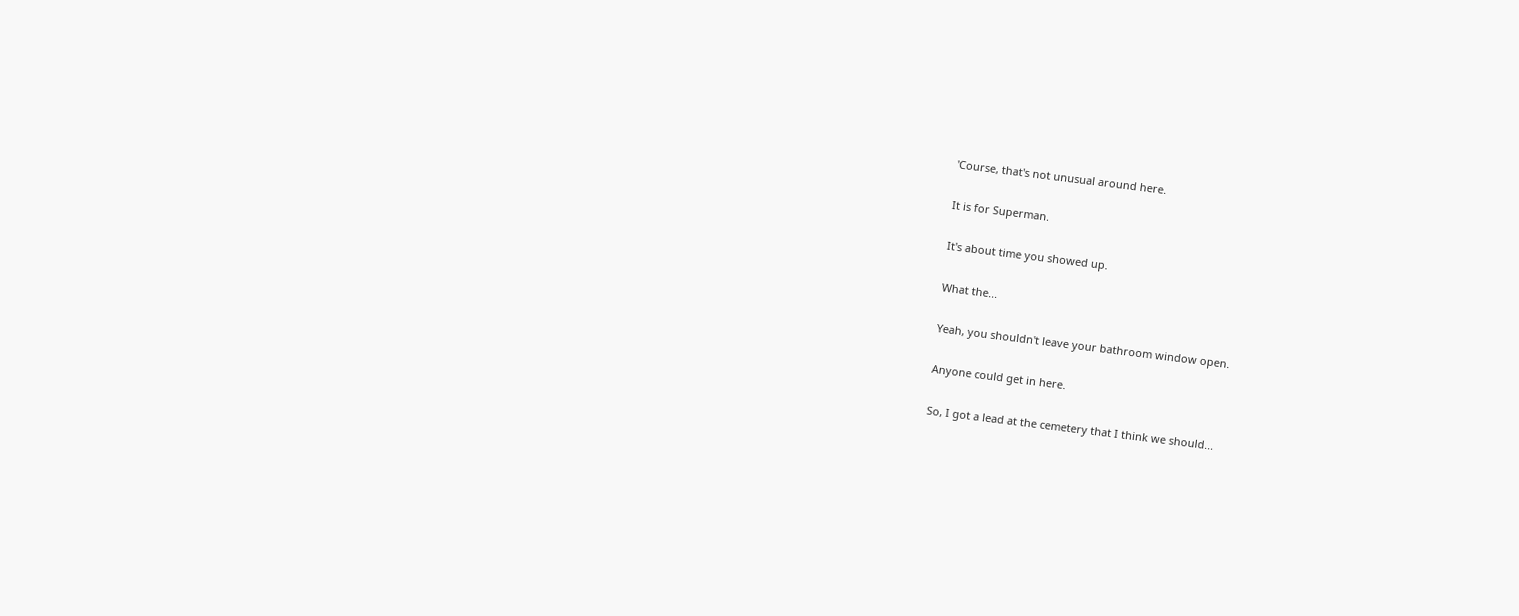'Course, that's not unusual around here.

It is for Superman.

It's about time you showed up.

What the...

Yeah, you shouldn't leave your bathroom window open.

Anyone could get in here.

So, I got a lead at the cemetery that I think we should...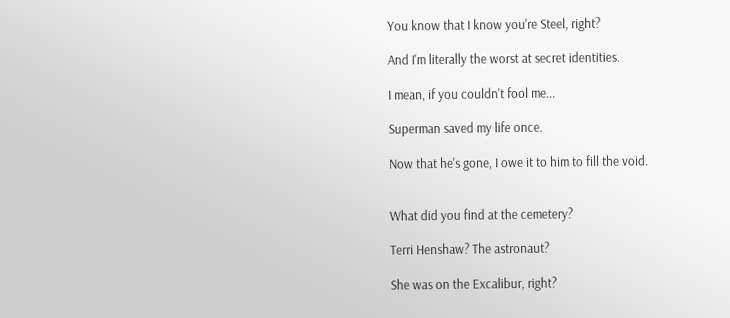You know that I know you're Steel, right?

And I'm literally the worst at secret identities.

I mean, if you couldn't fool me...

Superman saved my life once.

Now that he's gone, I owe it to him to fill the void.


What did you find at the cemetery?

Terri Henshaw? The astronaut?

She was on the Excalibur, right?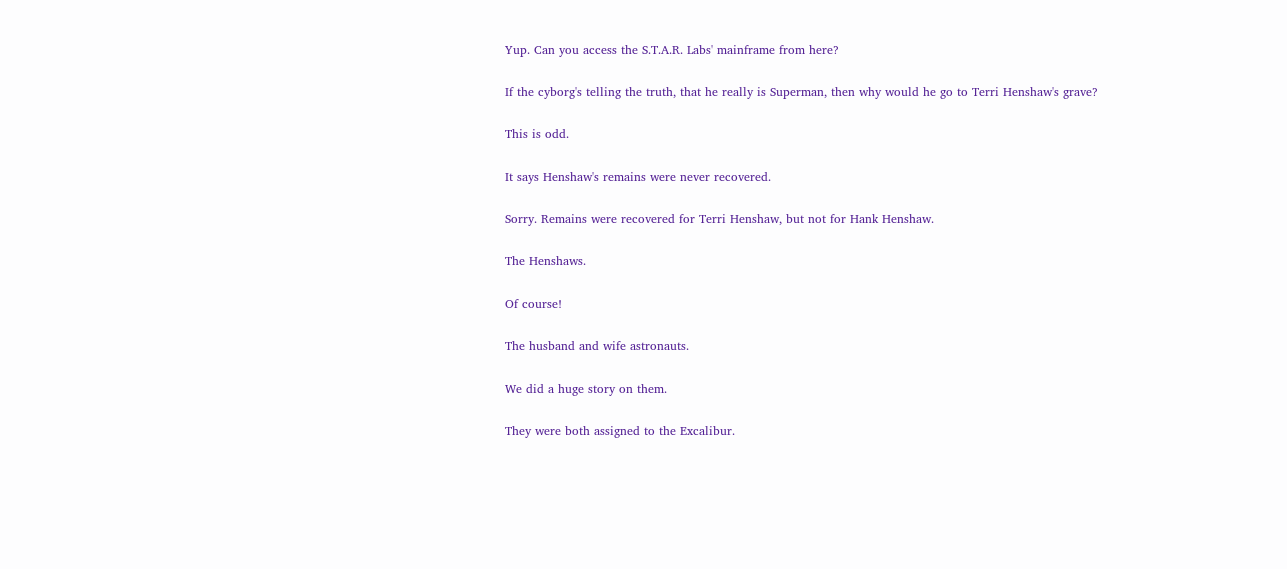Yup. Can you access the S.T.A.R. Labs' mainframe from here?

If the cyborg's telling the truth, that he really is Superman, then why would he go to Terri Henshaw's grave?

This is odd.

It says Henshaw's remains were never recovered.

Sorry. Remains were recovered for Terri Henshaw, but not for Hank Henshaw.

The Henshaws.

Of course!

The husband and wife astronauts.

We did a huge story on them.

They were both assigned to the Excalibur.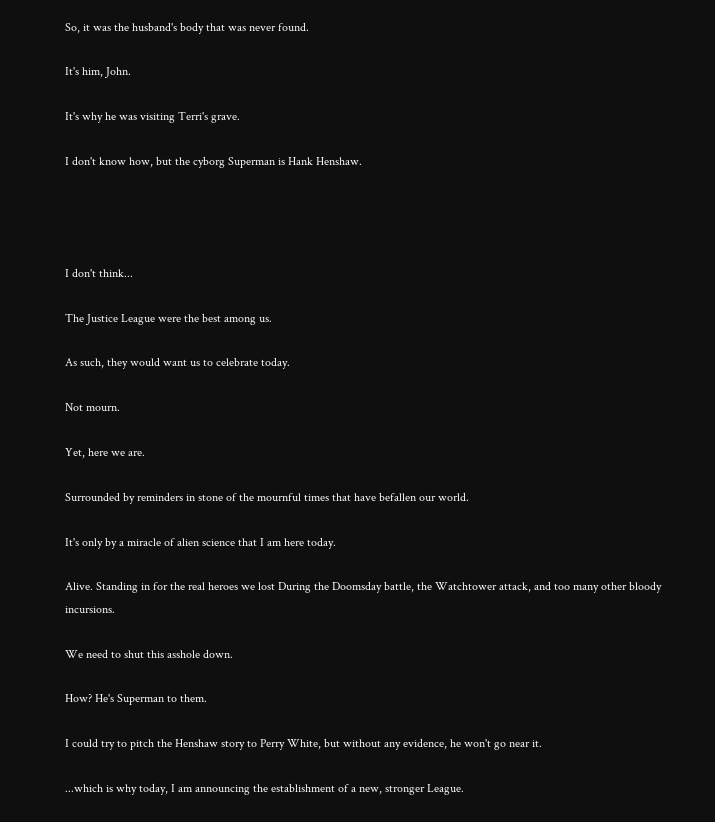So, it was the husband's body that was never found.

It's him, John.

It's why he was visiting Terri's grave.

I don't know how, but the cyborg Superman is Hank Henshaw.




I don't think...

The Justice League were the best among us.

As such, they would want us to celebrate today.

Not mourn.

Yet, here we are.

Surrounded by reminders in stone of the mournful times that have befallen our world.

It's only by a miracle of alien science that I am here today.

Alive. Standing in for the real heroes we lost During the Doomsday battle, the Watchtower attack, and too many other bloody incursions.

We need to shut this asshole down.

How? He's Superman to them.

I could try to pitch the Henshaw story to Perry White, but without any evidence, he won't go near it.

...which is why today, I am announcing the establishment of a new, stronger League.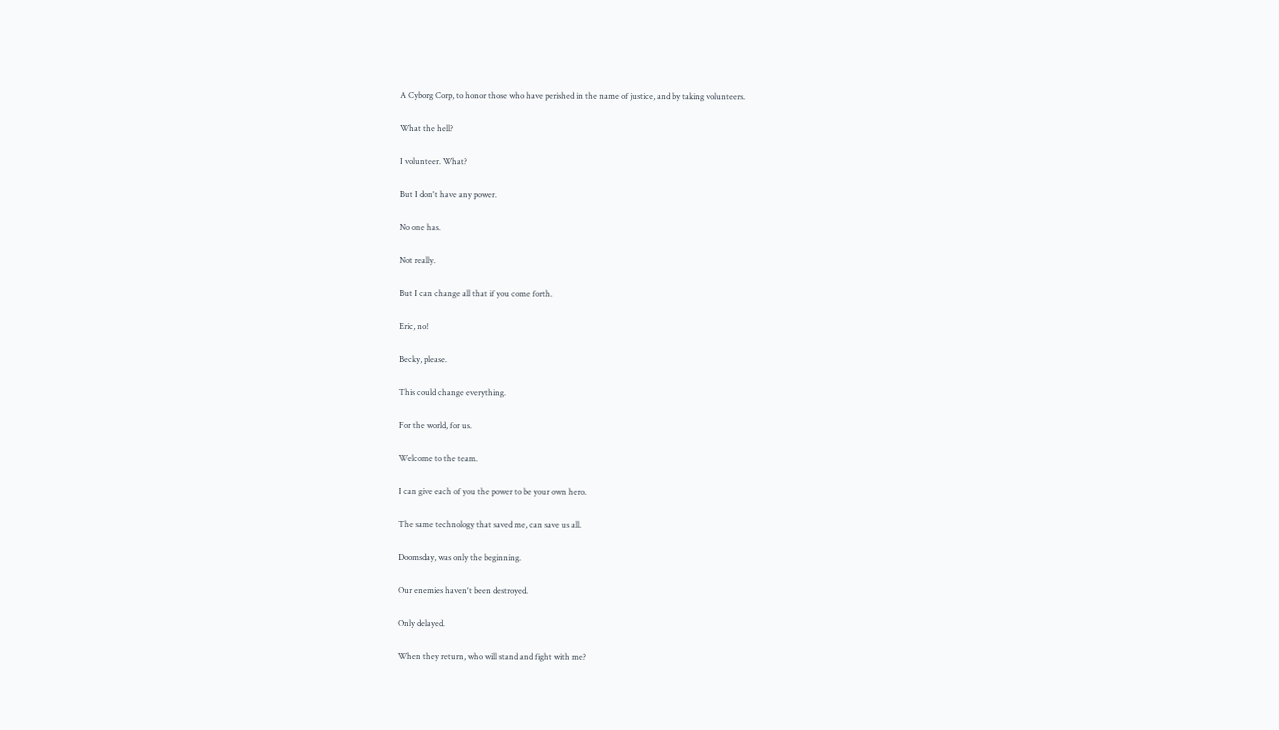A Cyborg Corp, to honor those who have perished in the name of justice, and by taking volunteers.

What the hell?

I volunteer. What?

But I don't have any power.

No one has.

Not really.

But I can change all that if you come forth.

Eric, no!

Becky, please.

This could change everything.

For the world, for us.

Welcome to the team.

I can give each of you the power to be your own hero.

The same technology that saved me, can save us all.

Doomsday, was only the beginning.

Our enemies haven't been destroyed.

Only delayed.

When they return, who will stand and fight with me?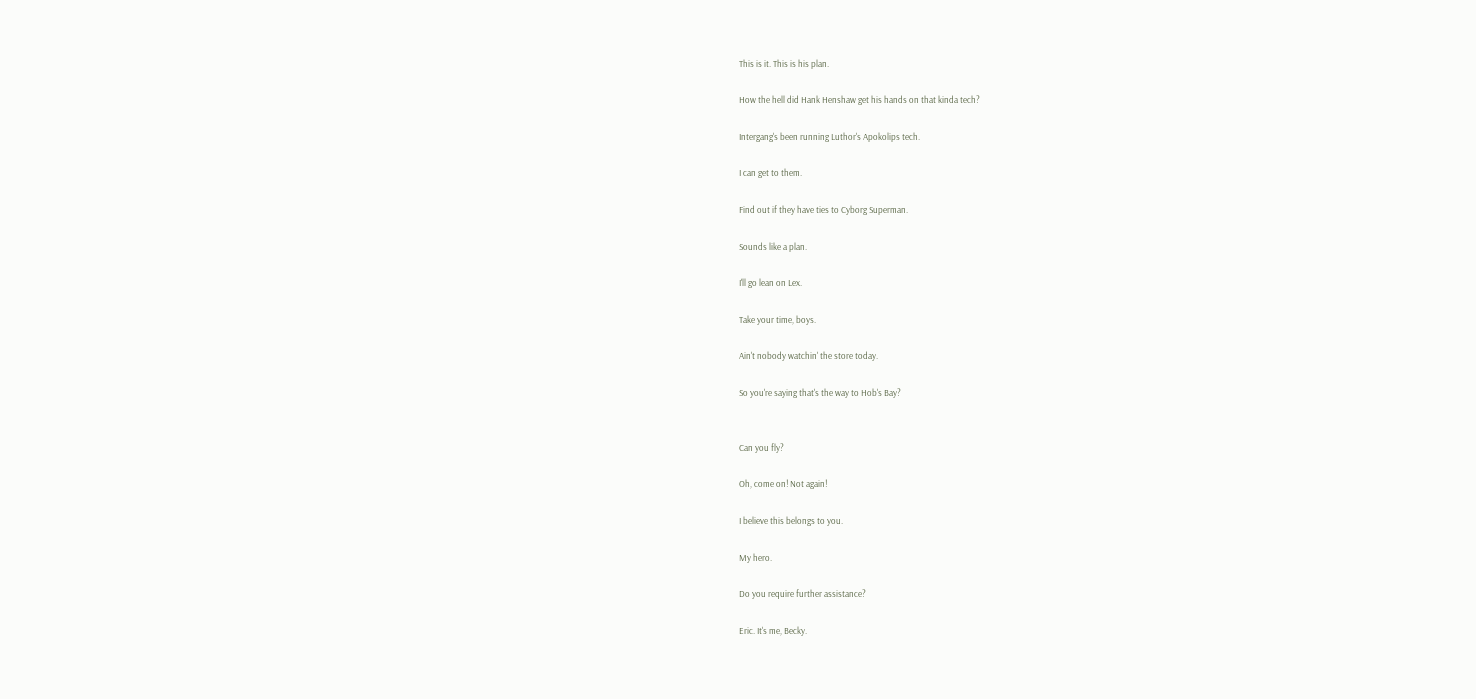This is it. This is his plan.

How the hell did Hank Henshaw get his hands on that kinda tech?

Intergang's been running Luthor's Apokolips tech.

I can get to them.

Find out if they have ties to Cyborg Superman.

Sounds like a plan.

I'll go lean on Lex.

Take your time, boys.

Ain't nobody watchin' the store today.

So you're saying that's the way to Hob's Bay?


Can you fly?

Oh, come on! Not again!

I believe this belongs to you.

My hero.

Do you require further assistance?

Eric. It's me, Becky.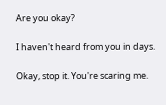Are you okay?

I haven't heard from you in days.

Okay, stop it. You're scaring me.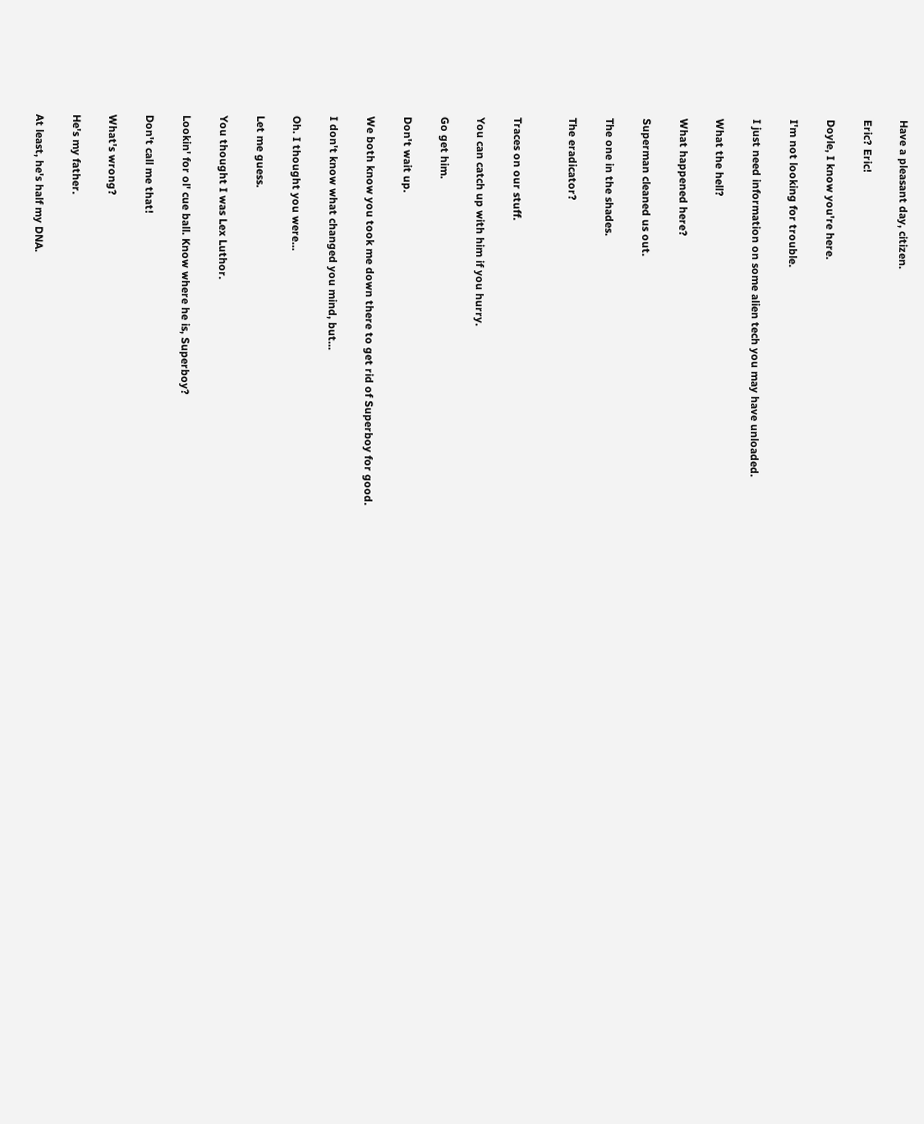Have a pleasant day, citizen.

Eric? Eric!

Doyle, I know you're here.

I'm not looking for trouble.

I just need information on some alien tech you may have unloaded.

What the hell?

What happened here?

Superman cleaned us out.

The one in the shades.

The eradicator?


Traces on our stuff.

You can catch up with him if you hurry.

Go get him.

Don't wait up.

We both know you took me down there to get rid of Superboy for good.

I don't know what changed you mind, but...

Oh. I thought you were...

Let me guess.

You thought I was Lex Luthor.

Lookin' for ol' cue ball. Know where he is, Superboy?

Don't call me that!

What's wrong?

He's my father.

At least, he's half my DNA.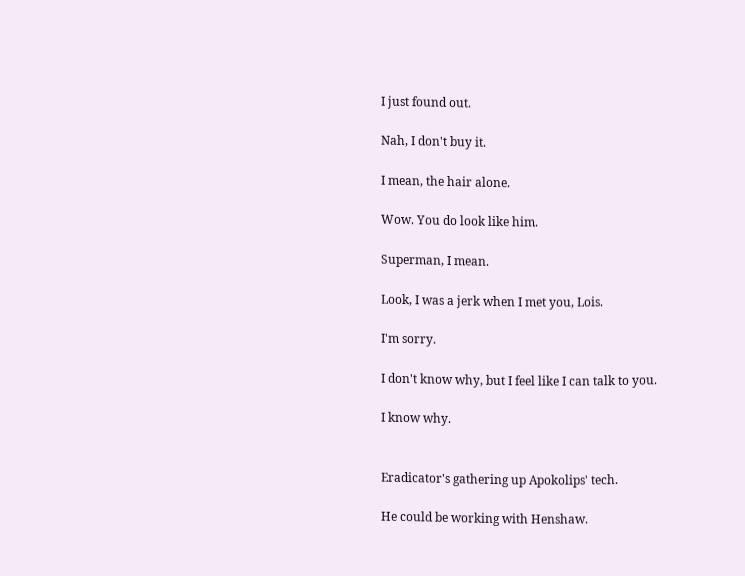I just found out.

Nah, I don't buy it.

I mean, the hair alone.

Wow. You do look like him.

Superman, I mean.

Look, I was a jerk when I met you, Lois.

I'm sorry.

I don't know why, but I feel like I can talk to you.

I know why.


Eradicator's gathering up Apokolips' tech.

He could be working with Henshaw.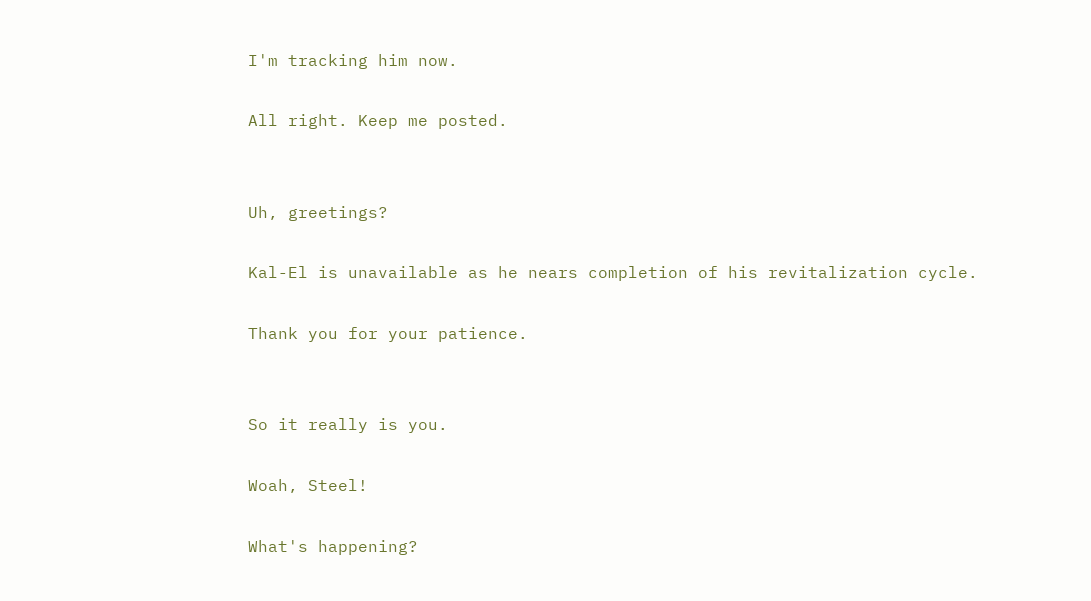I'm tracking him now.

All right. Keep me posted.


Uh, greetings?

Kal-El is unavailable as he nears completion of his revitalization cycle.

Thank you for your patience.


So it really is you.

Woah, Steel!

What's happening?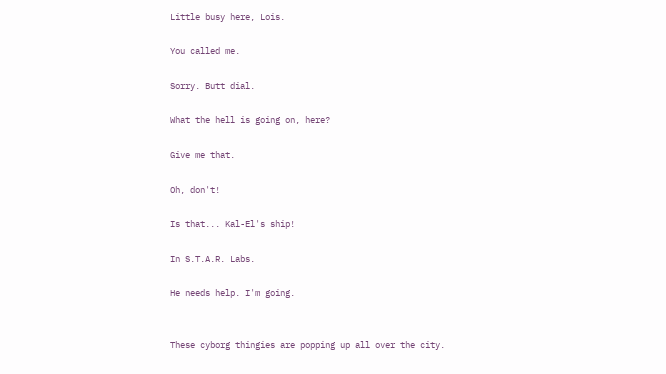Little busy here, Lois.

You called me.

Sorry. Butt dial.

What the hell is going on, here?

Give me that.

Oh, don't!

Is that... Kal-El's ship!

In S.T.A.R. Labs.

He needs help. I'm going.


These cyborg thingies are popping up all over the city.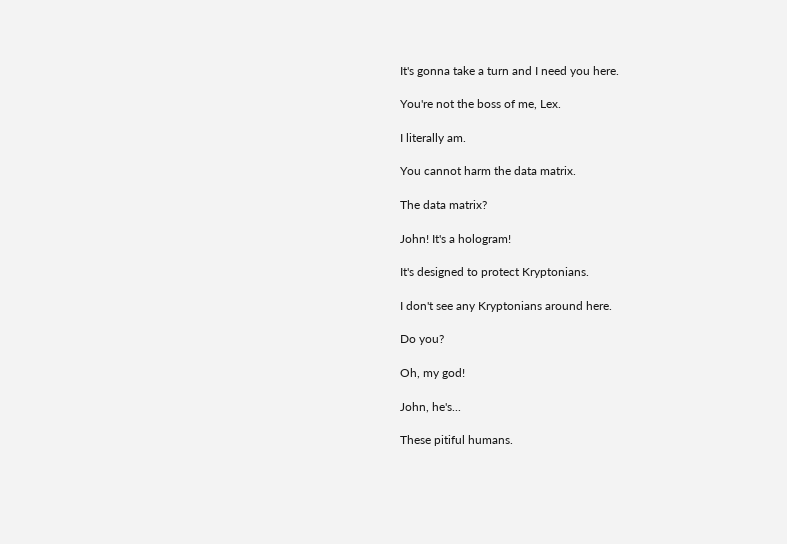It's gonna take a turn and I need you here.

You're not the boss of me, Lex.

I literally am.

You cannot harm the data matrix.

The data matrix?

John! It's a hologram!

It's designed to protect Kryptonians.

I don't see any Kryptonians around here.

Do you?

Oh, my god!

John, he's...

These pitiful humans.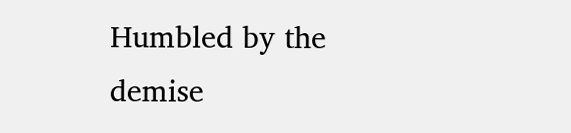Humbled by the demise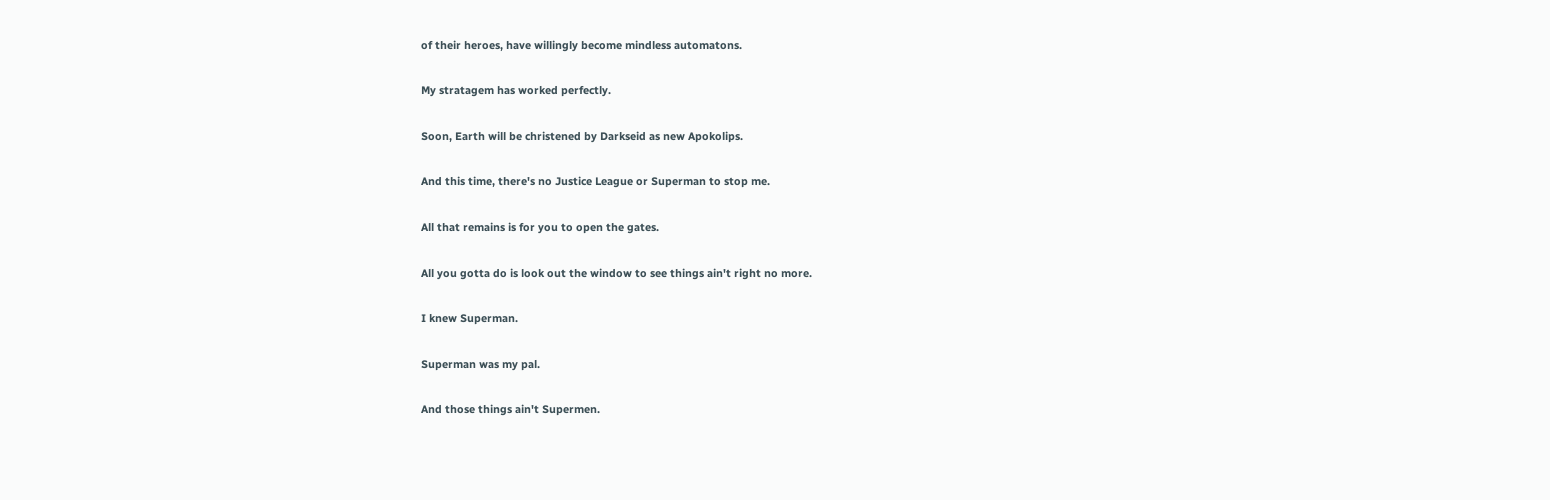of their heroes, have willingly become mindless automatons.

My stratagem has worked perfectly.

Soon, Earth will be christened by Darkseid as new Apokolips.

And this time, there's no Justice League or Superman to stop me.

All that remains is for you to open the gates.

All you gotta do is look out the window to see things ain't right no more.

I knew Superman.

Superman was my pal.

And those things ain't Supermen.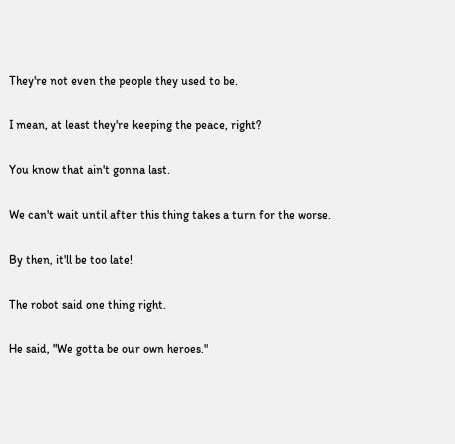They're not even the people they used to be.

I mean, at least they're keeping the peace, right?

You know that ain't gonna last.

We can't wait until after this thing takes a turn for the worse.

By then, it'll be too late!

The robot said one thing right.

He said, "We gotta be our own heroes."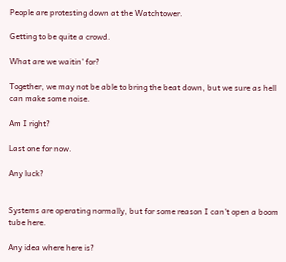People are protesting down at the Watchtower.

Getting to be quite a crowd.

What are we waitin' for?

Together, we may not be able to bring the beat down, but we sure as hell can make some noise.

Am I right?

Last one for now.

Any luck?


Systems are operating normally, but for some reason I can't open a boom tube here.

Any idea where here is?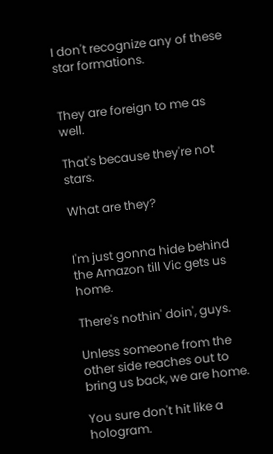I don't recognize any of these star formations.


They are foreign to me as well.

That's because they're not stars.

What are they?


I'm just gonna hide behind the Amazon till Vic gets us home.

There's nothin' doin', guys.

Unless someone from the other side reaches out to bring us back, we are home.

You sure don't hit like a hologram.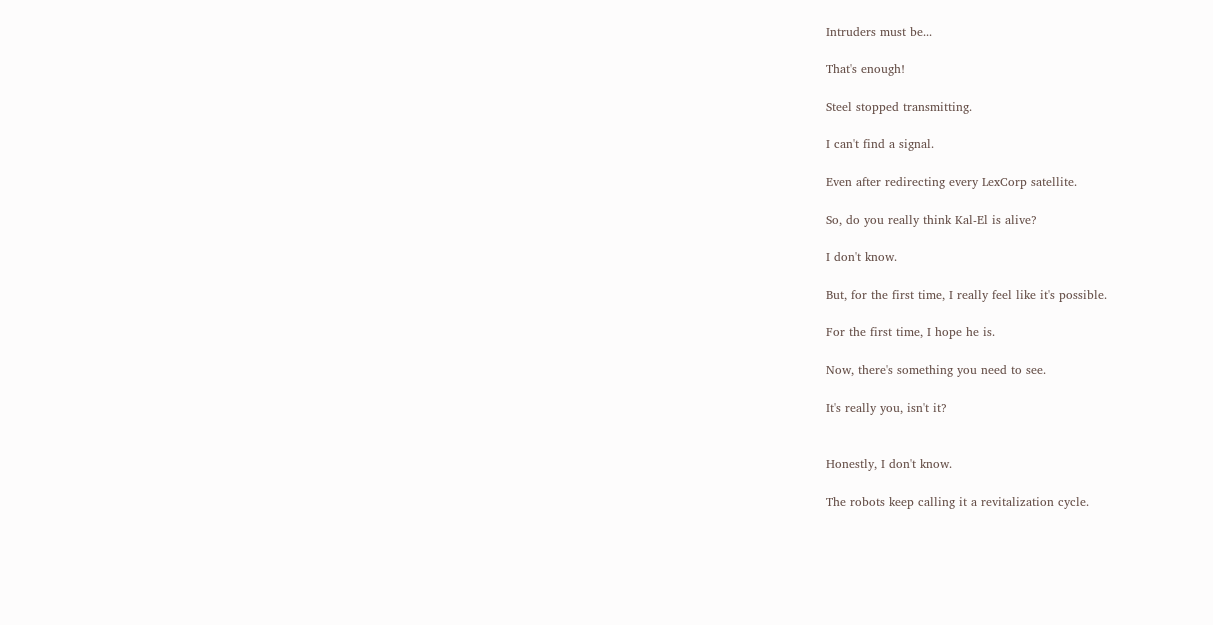Intruders must be...

That's enough!

Steel stopped transmitting.

I can't find a signal.

Even after redirecting every LexCorp satellite.

So, do you really think Kal-El is alive?

I don't know.

But, for the first time, I really feel like it's possible.

For the first time, I hope he is.

Now, there's something you need to see.

It's really you, isn't it?


Honestly, I don't know.

The robots keep calling it a revitalization cycle.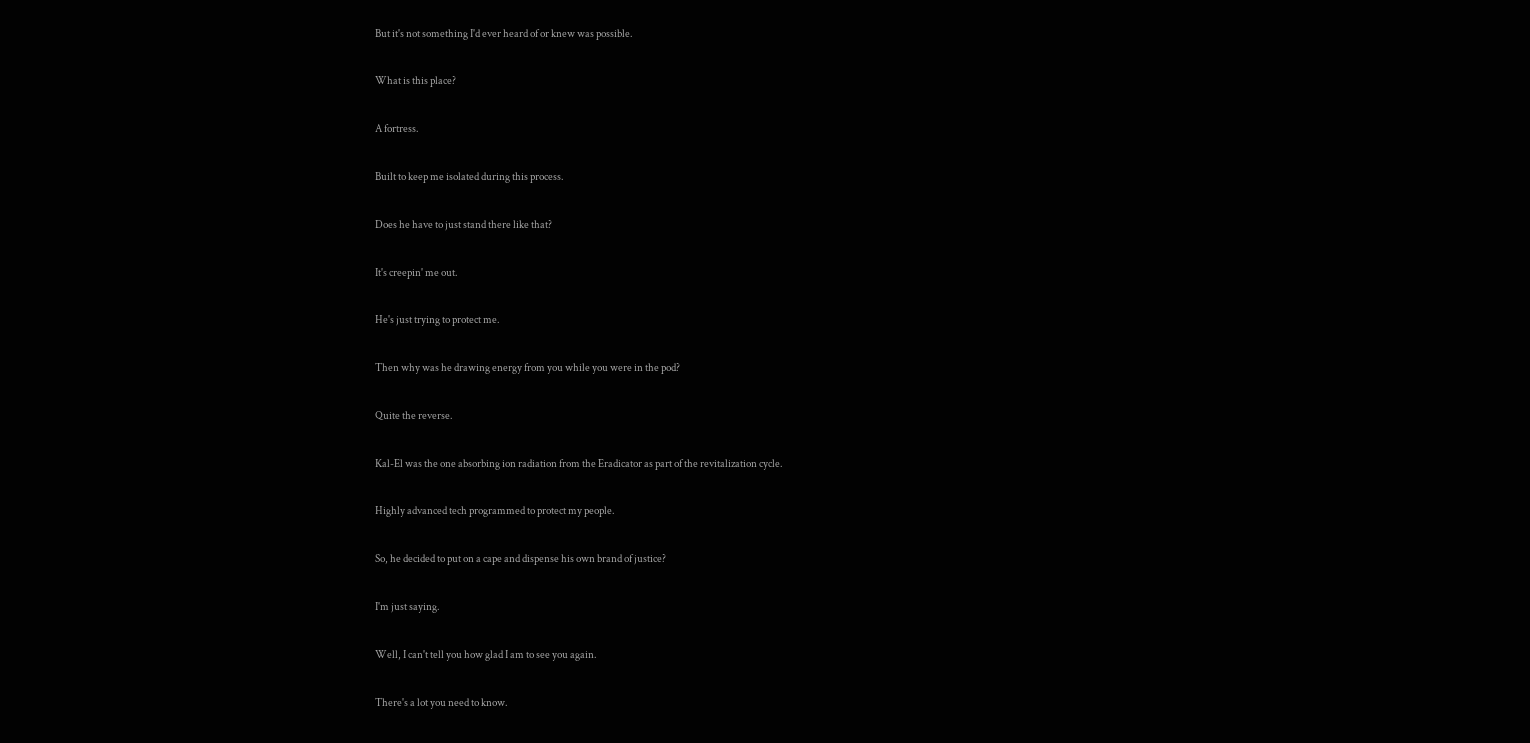But it's not something I'd ever heard of or knew was possible.

What is this place?

A fortress.

Built to keep me isolated during this process.

Does he have to just stand there like that?

It's creepin' me out.

He's just trying to protect me.

Then why was he drawing energy from you while you were in the pod?

Quite the reverse.

Kal-El was the one absorbing ion radiation from the Eradicator as part of the revitalization cycle.

Highly advanced tech programmed to protect my people.

So, he decided to put on a cape and dispense his own brand of justice?

I'm just saying.

Well, I can't tell you how glad I am to see you again.

There's a lot you need to know.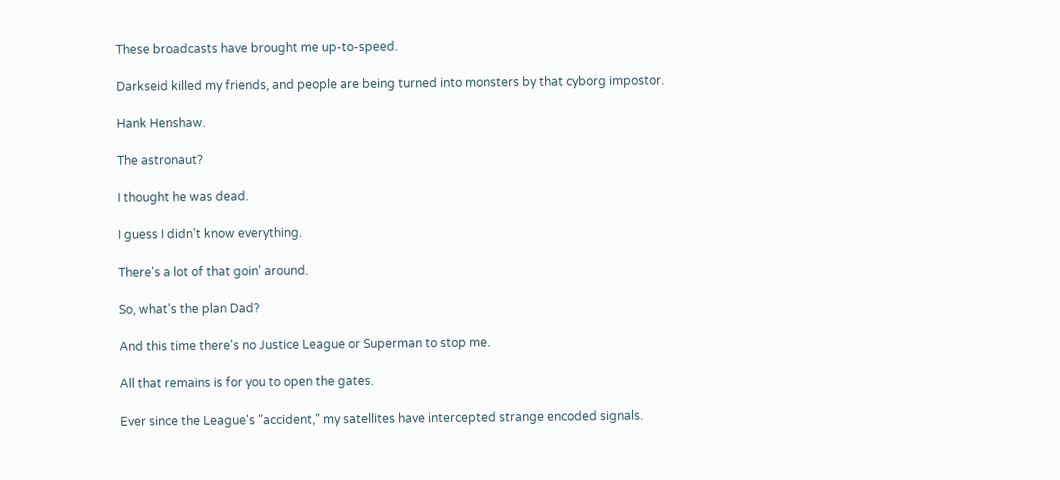These broadcasts have brought me up-to-speed.

Darkseid killed my friends, and people are being turned into monsters by that cyborg impostor.

Hank Henshaw.

The astronaut?

I thought he was dead.

I guess I didn't know everything.

There's a lot of that goin' around.

So, what's the plan Dad?

And this time there's no Justice League or Superman to stop me.

All that remains is for you to open the gates.

Ever since the League's "accident," my satellites have intercepted strange encoded signals.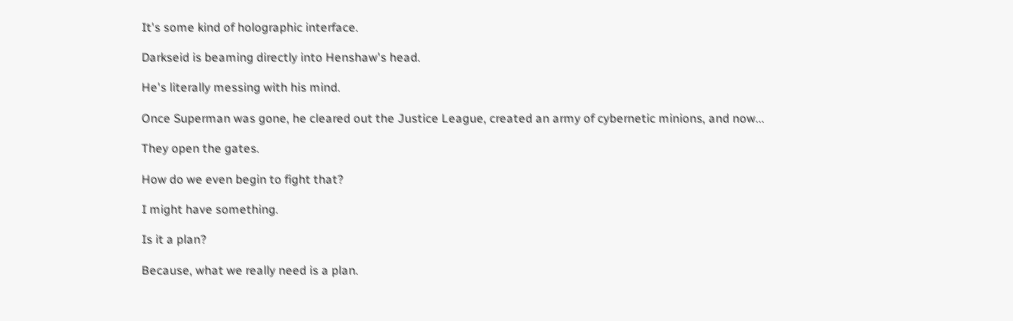It's some kind of holographic interface.

Darkseid is beaming directly into Henshaw's head.

He's literally messing with his mind.

Once Superman was gone, he cleared out the Justice League, created an army of cybernetic minions, and now...

They open the gates.

How do we even begin to fight that?

I might have something.

Is it a plan?

Because, what we really need is a plan.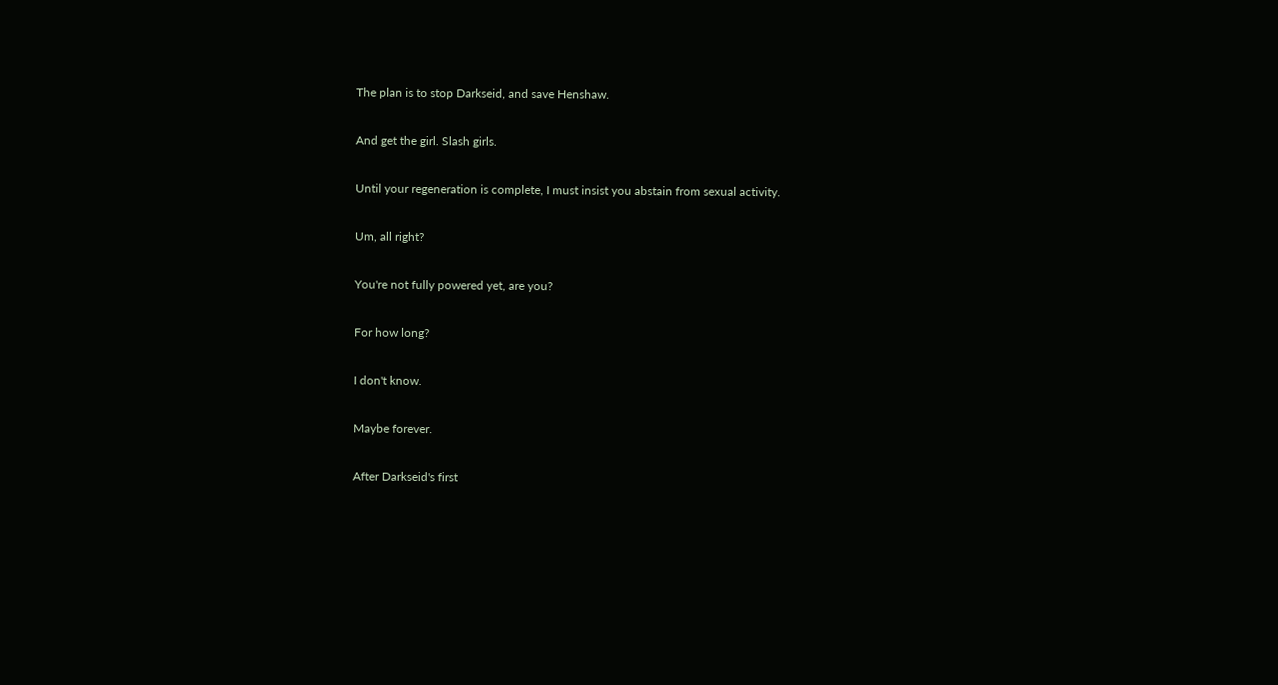The plan is to stop Darkseid, and save Henshaw.

And get the girl. Slash girls.

Until your regeneration is complete, I must insist you abstain from sexual activity.

Um, all right?

You're not fully powered yet, are you?

For how long?

I don't know.

Maybe forever.

After Darkseid's first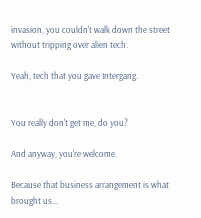invasion, you couldn't walk down the street without tripping over alien tech.

Yeah, tech that you gave Intergang.


You really don't get me, do you?

And anyway, you're welcome.

Because that business arrangement is what brought us...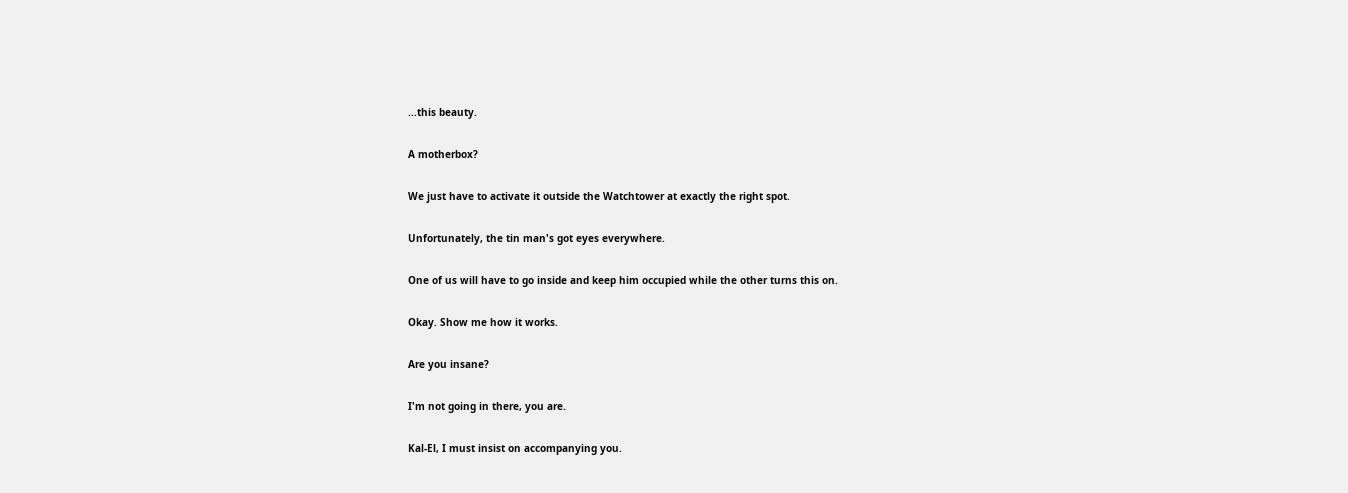...this beauty.

A motherbox?

We just have to activate it outside the Watchtower at exactly the right spot.

Unfortunately, the tin man's got eyes everywhere.

One of us will have to go inside and keep him occupied while the other turns this on.

Okay. Show me how it works.

Are you insane?

I'm not going in there, you are.

Kal-El, I must insist on accompanying you.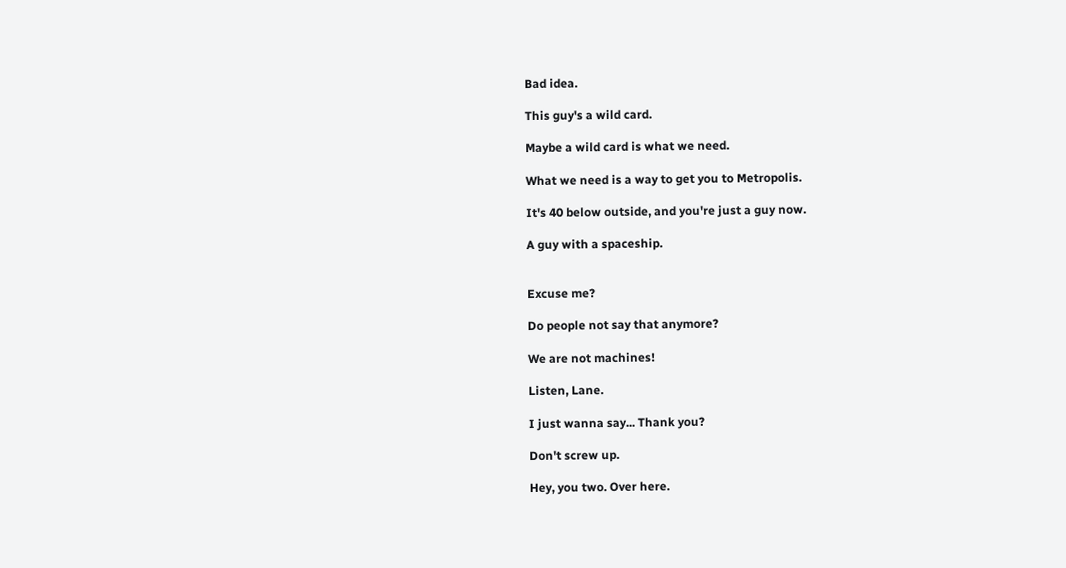Bad idea.

This guy's a wild card.

Maybe a wild card is what we need.

What we need is a way to get you to Metropolis.

It's 40 below outside, and you're just a guy now.

A guy with a spaceship.


Excuse me?

Do people not say that anymore?

We are not machines!

Listen, Lane.

I just wanna say... Thank you?

Don't screw up.

Hey, you two. Over here.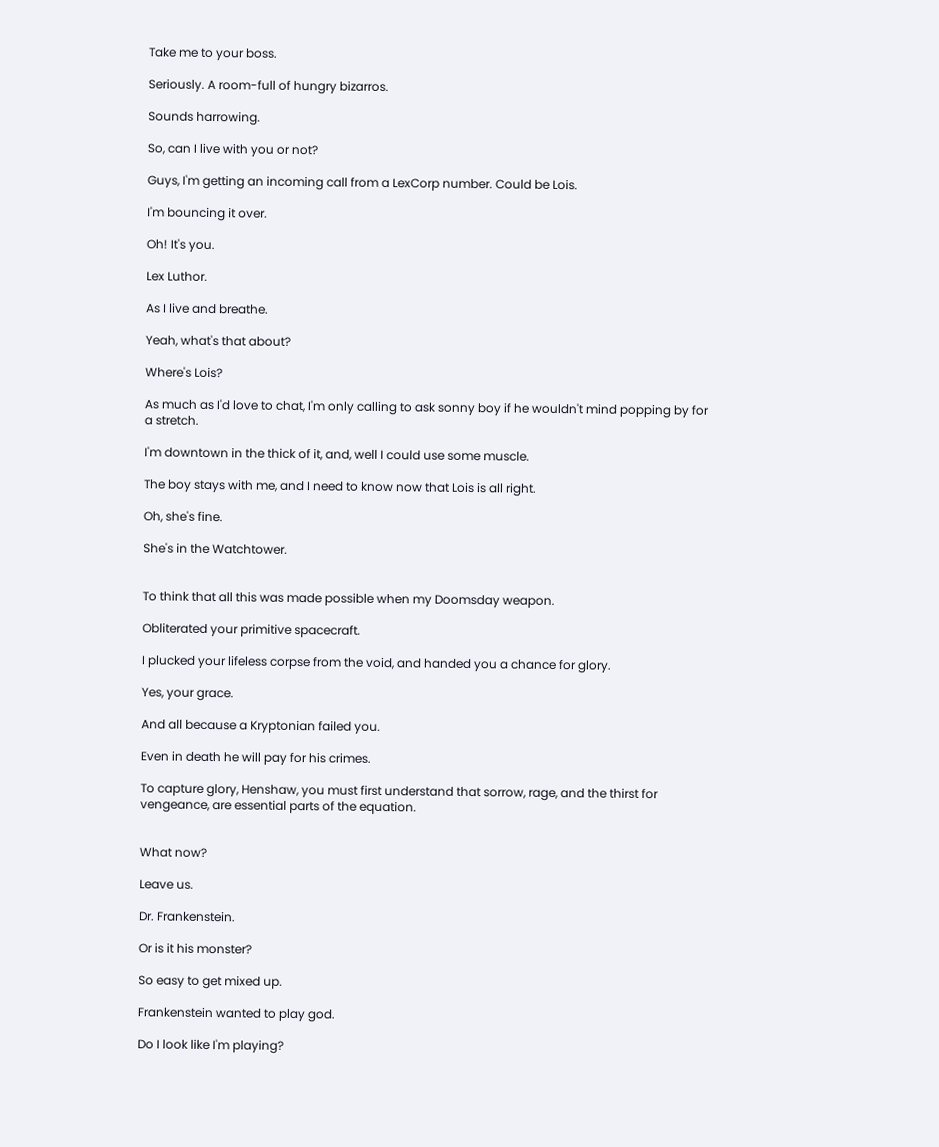Take me to your boss.

Seriously. A room-full of hungry bizarros.

Sounds harrowing.

So, can I live with you or not?

Guys, I'm getting an incoming call from a LexCorp number. Could be Lois.

I'm bouncing it over.

Oh! It's you.

Lex Luthor.

As I live and breathe.

Yeah, what's that about?

Where's Lois?

As much as I'd love to chat, I'm only calling to ask sonny boy if he wouldn't mind popping by for a stretch.

I'm downtown in the thick of it, and, well I could use some muscle.

The boy stays with me, and I need to know now that Lois is all right.

Oh, she's fine.

She's in the Watchtower.


To think that all this was made possible when my Doomsday weapon.

Obliterated your primitive spacecraft.

I plucked your lifeless corpse from the void, and handed you a chance for glory.

Yes, your grace.

And all because a Kryptonian failed you.

Even in death he will pay for his crimes.

To capture glory, Henshaw, you must first understand that sorrow, rage, and the thirst for vengeance, are essential parts of the equation.


What now?

Leave us.

Dr. Frankenstein.

Or is it his monster?

So easy to get mixed up.

Frankenstein wanted to play god.

Do I look like I'm playing?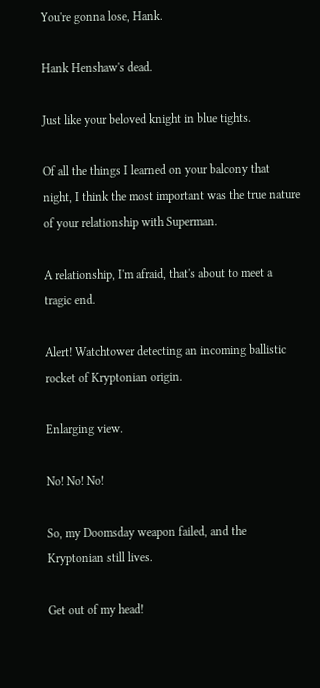You're gonna lose, Hank.

Hank Henshaw's dead.

Just like your beloved knight in blue tights.

Of all the things I learned on your balcony that night, I think the most important was the true nature of your relationship with Superman.

A relationship, I'm afraid, that's about to meet a tragic end.

Alert! Watchtower detecting an incoming ballistic rocket of Kryptonian origin.

Enlarging view.

No! No! No!

So, my Doomsday weapon failed, and the Kryptonian still lives.

Get out of my head!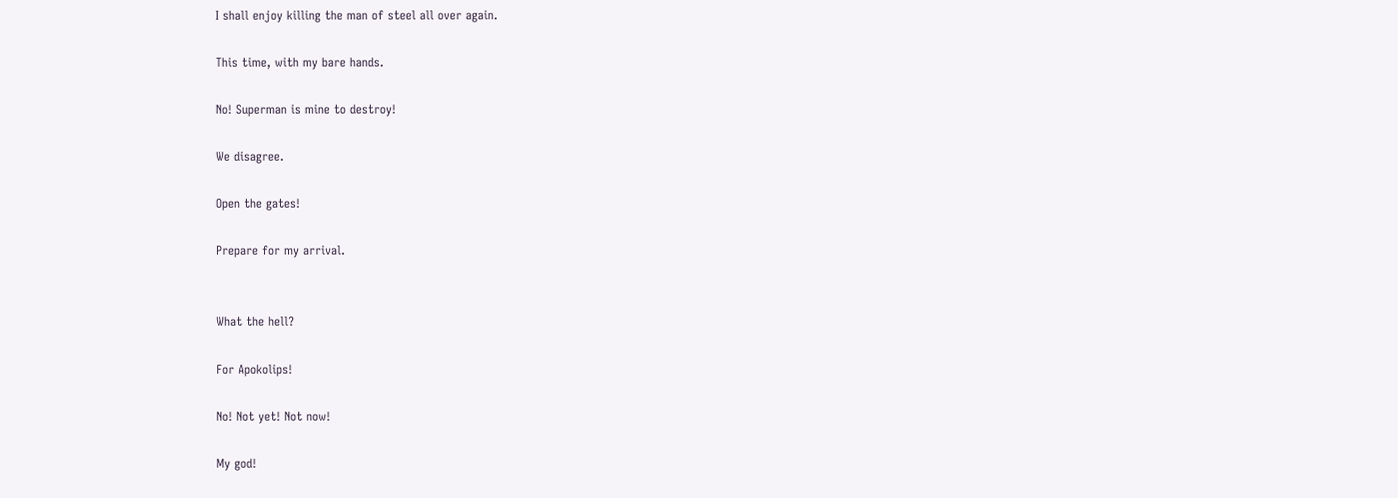I shall enjoy killing the man of steel all over again.

This time, with my bare hands.

No! Superman is mine to destroy!

We disagree.

Open the gates!

Prepare for my arrival.


What the hell?

For Apokolips!

No! Not yet! Not now!

My god!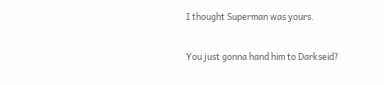I thought Superman was yours.

You just gonna hand him to Darkseid?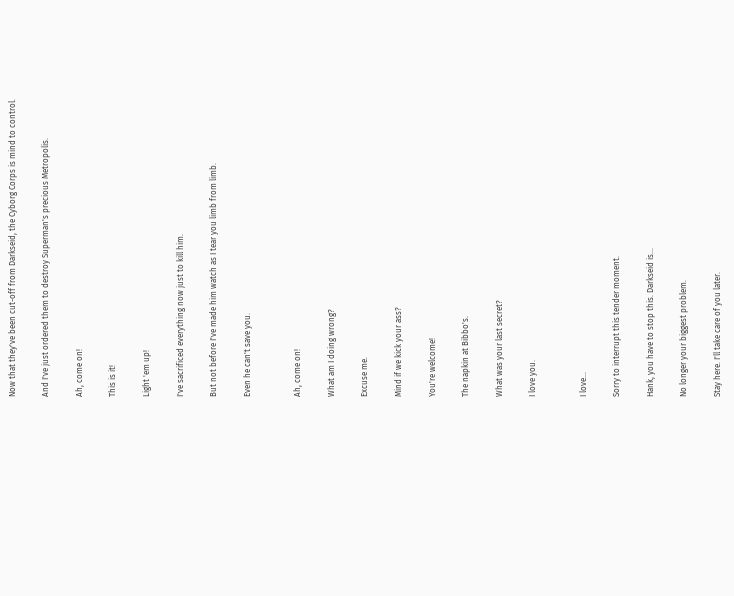Now that they've been cut-off from Darkseid, the Cyborg Corps is mind to control.

And I've just ordered them to destroy Superman's precious Metropolis.

Ah, come on!

This is it!

Light 'em up!

I've sacrificed everything now just to kill him.

But not before I've made him watch as I tear you limb from limb.

Even he can't save you.


Ah, come on!

What am I doing wrong?

Excuse me.

Mind if we kick your ass?

You're welcome!

The napkin at Bibbo's.

What was your last secret?

I love you.


I love...

Sorry to interrupt this tender moment.

Hank, you have to stop this. Darkseid is...

No longer your biggest problem.

Stay here. I'll take care of you later.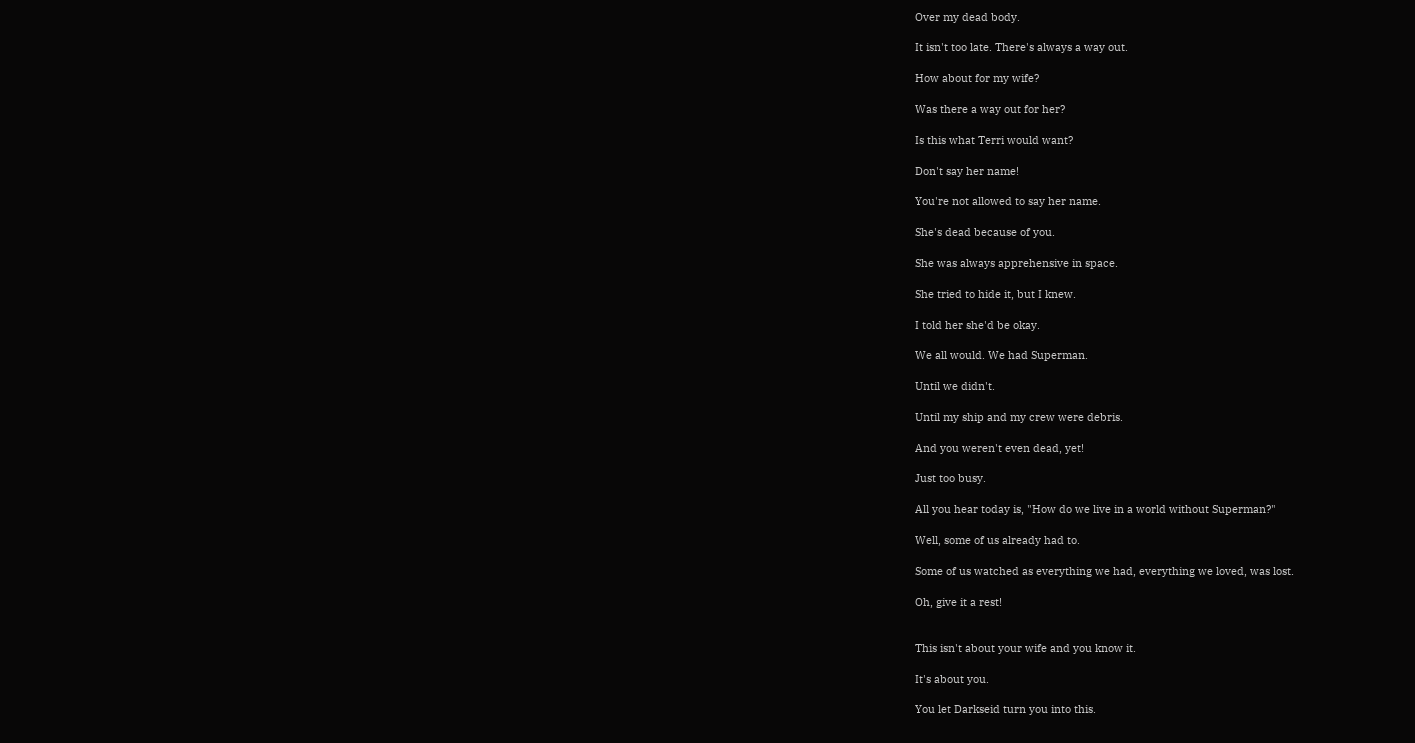Over my dead body.

It isn't too late. There's always a way out.

How about for my wife?

Was there a way out for her?

Is this what Terri would want?

Don't say her name!

You're not allowed to say her name.

She's dead because of you.

She was always apprehensive in space.

She tried to hide it, but I knew.

I told her she'd be okay.

We all would. We had Superman.

Until we didn't.

Until my ship and my crew were debris.

And you weren't even dead, yet!

Just too busy.

All you hear today is, "How do we live in a world without Superman?"

Well, some of us already had to.

Some of us watched as everything we had, everything we loved, was lost.

Oh, give it a rest!


This isn't about your wife and you know it.

It's about you.

You let Darkseid turn you into this.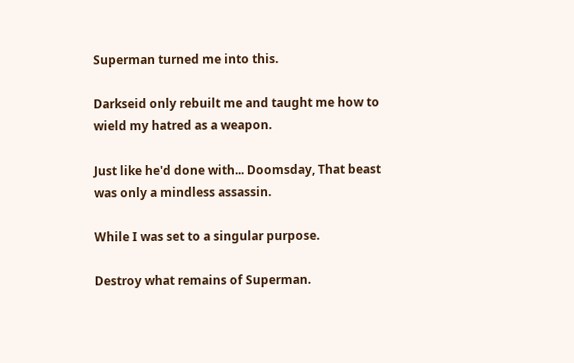Superman turned me into this.

Darkseid only rebuilt me and taught me how to wield my hatred as a weapon.

Just like he'd done with... Doomsday, That beast was only a mindless assassin.

While I was set to a singular purpose.

Destroy what remains of Superman.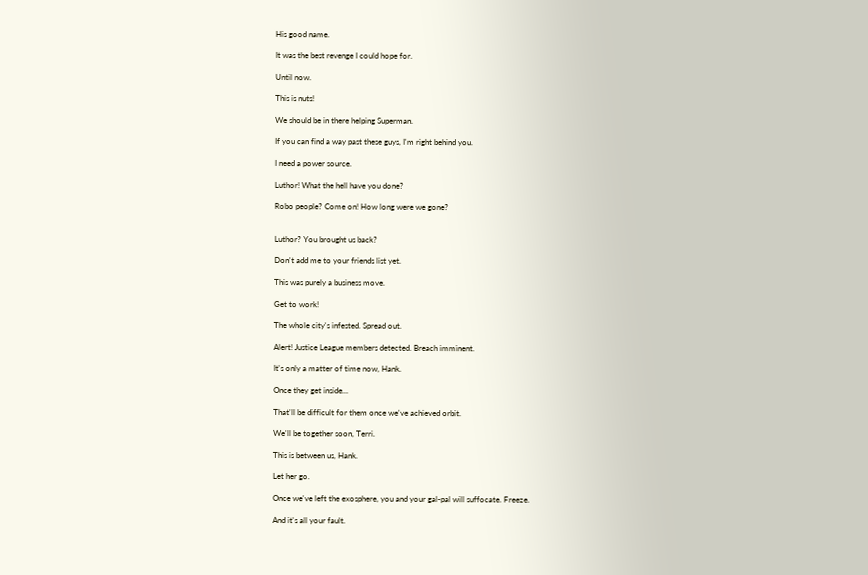His good name.

It was the best revenge I could hope for.

Until now.

This is nuts!

We should be in there helping Superman.

If you can find a way past these guys, I'm right behind you.

I need a power source.

Luthor! What the hell have you done?

Robo people? Come on! How long were we gone?


Luthor? You brought us back?

Don't add me to your friends list yet.

This was purely a business move.

Get to work!

The whole city's infested. Spread out.

Alert! Justice League members detected. Breach imminent.

It's only a matter of time now, Hank.

Once they get inside...

That'll be difficult for them once we've achieved orbit.

We'll be together soon, Terri.

This is between us, Hank.

Let her go.

Once we've left the exosphere, you and your gal-pal will suffocate. Freeze.

And it's all your fault.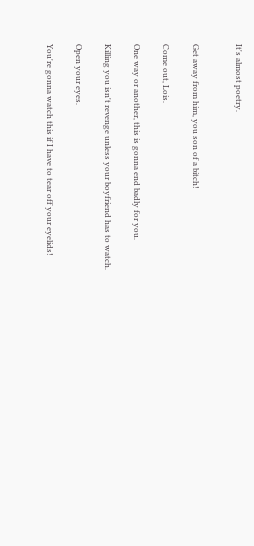It's almost poetry.


Get away from him, you son of a bitch!

Come out, Lois.

One way or another, this is gonna end badly for you.

Killing you isn't revenge unless your boyfriend has to watch.

Open your eyes.

You're gonna watch this if I have to tear off your eyelids!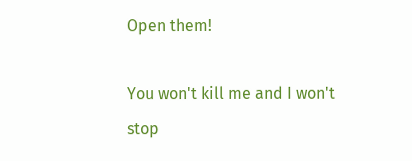Open them!

You won't kill me and I won't stop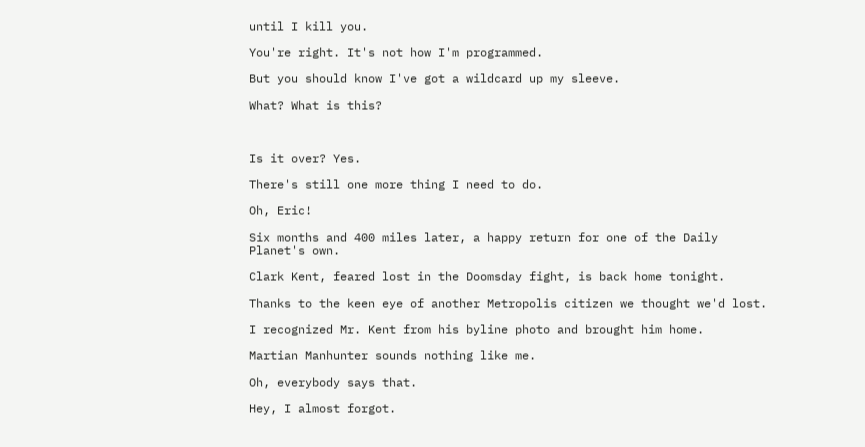until I kill you.

You're right. It's not how I'm programmed.

But you should know I've got a wildcard up my sleeve.

What? What is this?



Is it over? Yes.

There's still one more thing I need to do.

Oh, Eric!

Six months and 400 miles later, a happy return for one of the Daily Planet's own.

Clark Kent, feared lost in the Doomsday fight, is back home tonight.

Thanks to the keen eye of another Metropolis citizen we thought we'd lost.

I recognized Mr. Kent from his byline photo and brought him home.

Martian Manhunter sounds nothing like me.

Oh, everybody says that.

Hey, I almost forgot.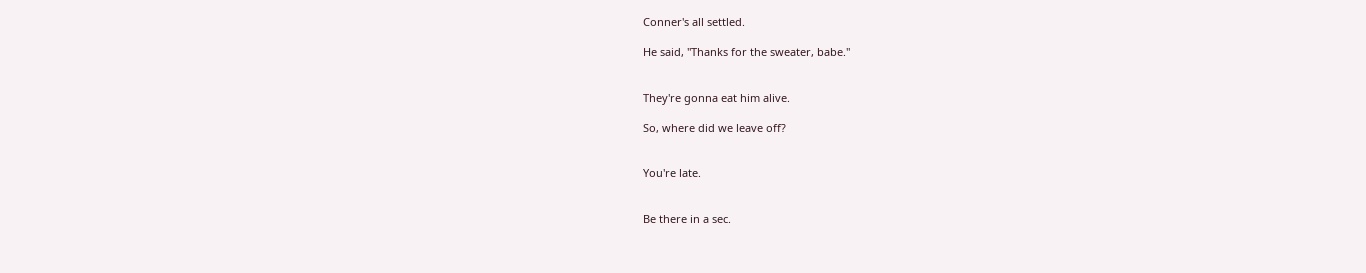Conner's all settled.

He said, "Thanks for the sweater, babe."


They're gonna eat him alive.

So, where did we leave off?


You're late.


Be there in a sec.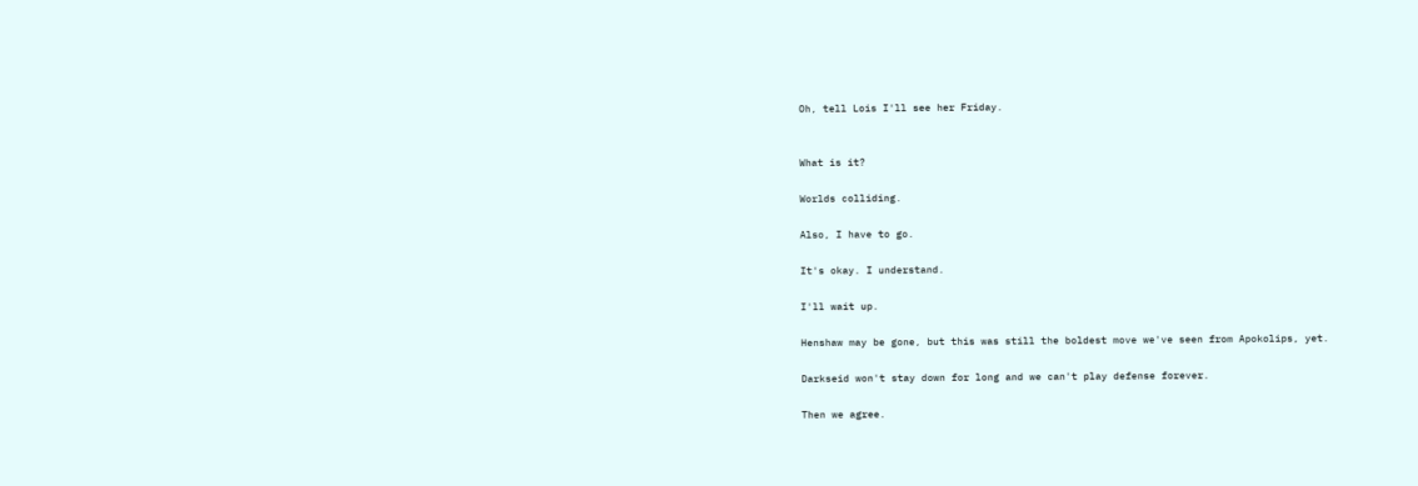Oh, tell Lois I'll see her Friday.


What is it?

Worlds colliding.

Also, I have to go.

It's okay. I understand.

I'll wait up.

Henshaw may be gone, but this was still the boldest move we've seen from Apokolips, yet.

Darkseid won't stay down for long and we can't play defense forever.

Then we agree.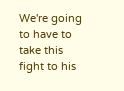We're going to have to take this fight to his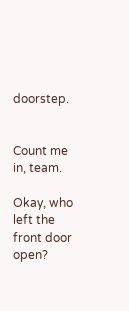doorstep.


Count me in, team.

Okay, who left the front door open?